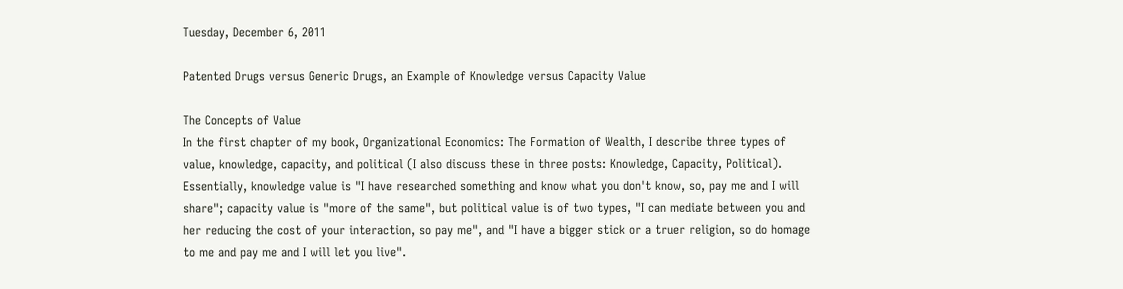Tuesday, December 6, 2011

Patented Drugs versus Generic Drugs, an Example of Knowledge versus Capacity Value

The Concepts of Value
In the first chapter of my book, Organizational Economics: The Formation of Wealth, I describe three types of value, knowledge, capacity, and political (I also discuss these in three posts: Knowledge, Capacity, Political).  Essentially, knowledge value is "I have researched something and know what you don't know, so, pay me and I will share"; capacity value is "more of the same", but political value is of two types, "I can mediate between you and her reducing the cost of your interaction, so pay me", and "I have a bigger stick or a truer religion, so do homage to me and pay me and I will let you live".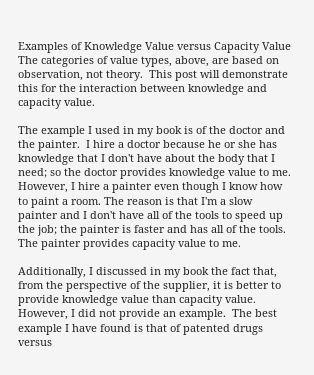Examples of Knowledge Value versus Capacity Value
The categories of value types, above, are based on observation, not theory.  This post will demonstrate this for the interaction between knowledge and capacity value.

The example I used in my book is of the doctor and the painter.  I hire a doctor because he or she has knowledge that I don't have about the body that I need; so the doctor provides knowledge value to me.  However, I hire a painter even though I know how to paint a room. The reason is that I'm a slow painter and I don't have all of the tools to speed up the job; the painter is faster and has all of the tools.  The painter provides capacity value to me.

Additionally, I discussed in my book the fact that, from the perspective of the supplier, it is better to provide knowledge value than capacity value.  However, I did not provide an example.  The best example I have found is that of patented drugs versus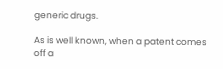generic drugs.

As is well known, when a patent comes off a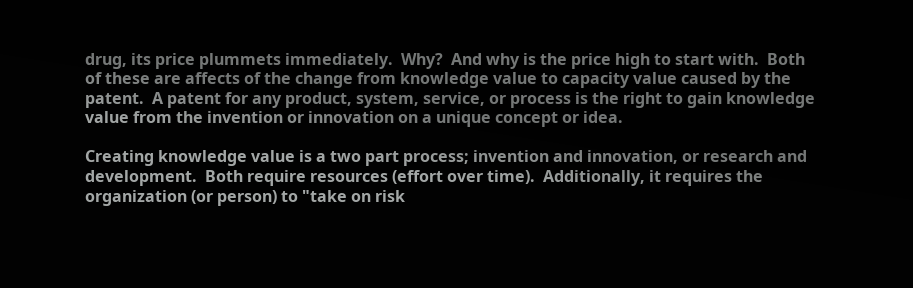drug, its price plummets immediately.  Why?  And why is the price high to start with.  Both of these are affects of the change from knowledge value to capacity value caused by the patent.  A patent for any product, system, service, or process is the right to gain knowledge value from the invention or innovation on a unique concept or idea.

Creating knowledge value is a two part process; invention and innovation, or research and development.  Both require resources (effort over time).  Additionally, it requires the organization (or person) to "take on risk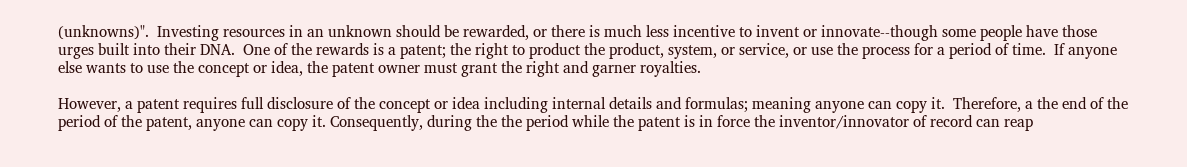(unknowns)".  Investing resources in an unknown should be rewarded, or there is much less incentive to invent or innovate--though some people have those urges built into their DNA.  One of the rewards is a patent; the right to product the product, system, or service, or use the process for a period of time.  If anyone else wants to use the concept or idea, the patent owner must grant the right and garner royalties.

However, a patent requires full disclosure of the concept or idea including internal details and formulas; meaning anyone can copy it.  Therefore, a the end of the period of the patent, anyone can copy it. Consequently, during the the period while the patent is in force the inventor/innovator of record can reap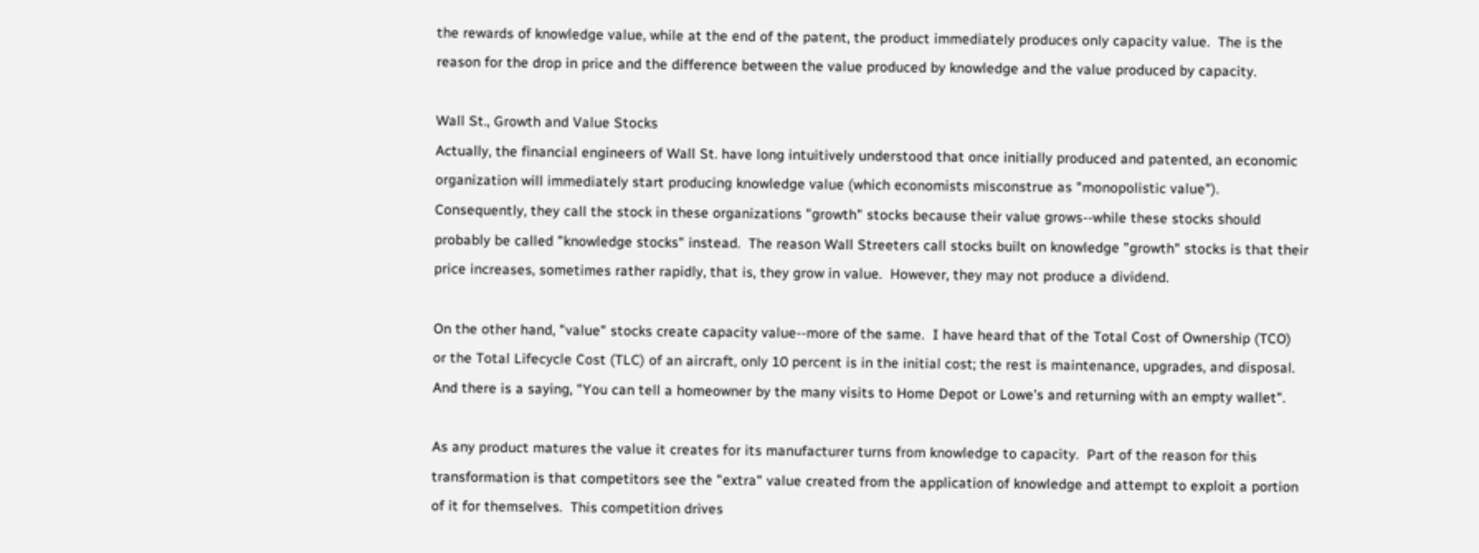the rewards of knowledge value, while at the end of the patent, the product immediately produces only capacity value.  The is the reason for the drop in price and the difference between the value produced by knowledge and the value produced by capacity.

Wall St., Growth and Value Stocks
Actually, the financial engineers of Wall St. have long intuitively understood that once initially produced and patented, an economic organization will immediately start producing knowledge value (which economists misconstrue as "monopolistic value").  Consequently, they call the stock in these organizations "growth" stocks because their value grows--while these stocks should probably be called "knowledge stocks" instead.  The reason Wall Streeters call stocks built on knowledge "growth" stocks is that their price increases, sometimes rather rapidly, that is, they grow in value.  However, they may not produce a dividend.

On the other hand, "value" stocks create capacity value--more of the same.  I have heard that of the Total Cost of Ownership (TCO) or the Total Lifecycle Cost (TLC) of an aircraft, only 10 percent is in the initial cost; the rest is maintenance, upgrades, and disposal.  And there is a saying, "You can tell a homeowner by the many visits to Home Depot or Lowe's and returning with an empty wallet".

As any product matures the value it creates for its manufacturer turns from knowledge to capacity.  Part of the reason for this transformation is that competitors see the "extra" value created from the application of knowledge and attempt to exploit a portion of it for themselves.  This competition drives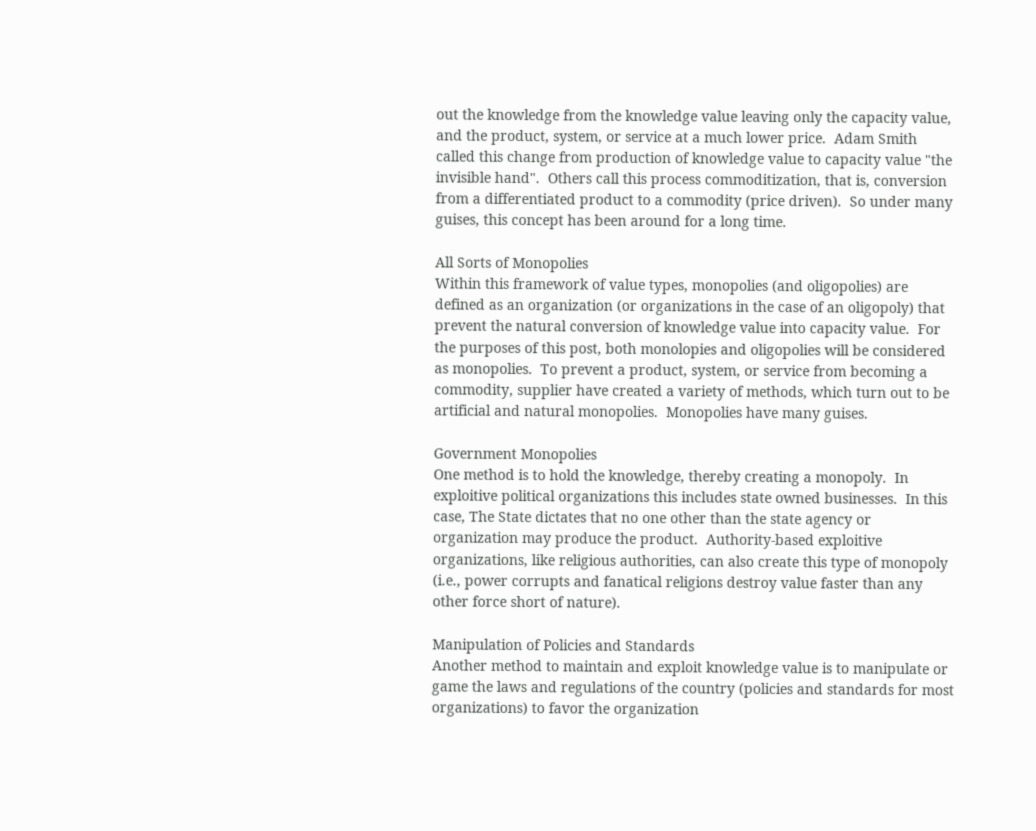out the knowledge from the knowledge value leaving only the capacity value, and the product, system, or service at a much lower price.  Adam Smith called this change from production of knowledge value to capacity value "the invisible hand".  Others call this process commoditization, that is, conversion from a differentiated product to a commodity (price driven).  So under many guises, this concept has been around for a long time.

All Sorts of Monopolies
Within this framework of value types, monopolies (and oligopolies) are defined as an organization (or organizations in the case of an oligopoly) that prevent the natural conversion of knowledge value into capacity value.  For the purposes of this post, both monolopies and oligopolies will be considered as monopolies.  To prevent a product, system, or service from becoming a commodity, supplier have created a variety of methods, which turn out to be artificial and natural monopolies.  Monopolies have many guises.

Government Monopolies
One method is to hold the knowledge, thereby creating a monopoly.  In exploitive political organizations this includes state owned businesses.  In this case, The State dictates that no one other than the state agency or organization may produce the product.  Authority-based exploitive organizations, like religious authorities, can also create this type of monopoly (i.e., power corrupts and fanatical religions destroy value faster than any other force short of nature).

Manipulation of Policies and Standards
Another method to maintain and exploit knowledge value is to manipulate or game the laws and regulations of the country (policies and standards for most organizations) to favor the organization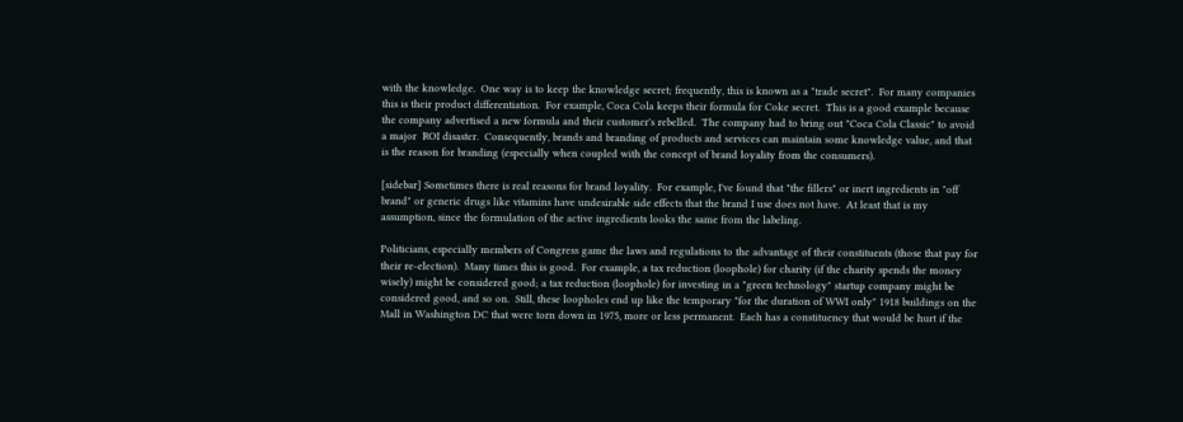with the knowledge.  One way is to keep the knowledge secret; frequently, this is known as a "trade secret".  For many companies this is their product differentiation.  For example, Coca Cola keeps their formula for Coke secret.  This is a good example because the company advertised a new formula and their customer's rebelled.  The company had to bring out "Coca Cola Classic" to avoid a major  ROI disaster.  Consequently, brands and branding of products and services can maintain some knowledge value, and that is the reason for branding (especially when coupled with the concept of brand loyality from the consumers).

[sidebar] Sometimes there is real reasons for brand loyality.  For example, I've found that "the fillers" or inert ingredients in "off brand" or generic drugs like vitamins have undesirable side effects that the brand I use does not have.  At least that is my assumption, since the formulation of the active ingredients looks the same from the labeling.

Politicians, especially members of Congress game the laws and regulations to the advantage of their constituents (those that pay for their re-election).  Many times this is good.  For example, a tax reduction (loophole) for charity (if the charity spends the money wisely) might be considered good; a tax reduction (loophole) for investing in a "green technology" startup company might be considered good, and so on.  Still, these loopholes end up like the temporary "for the duration of WWI only" 1918 buildings on the Mall in Washington DC that were torn down in 1975, more or less permanent.  Each has a constituency that would be hurt if the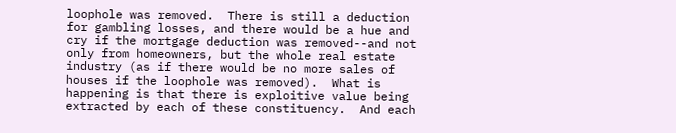loophole was removed.  There is still a deduction for gambling losses, and there would be a hue and cry if the mortgage deduction was removed--and not only from homeowners, but the whole real estate industry (as if there would be no more sales of houses if the loophole was removed).  What is happening is that there is exploitive value being extracted by each of these constituency.  And each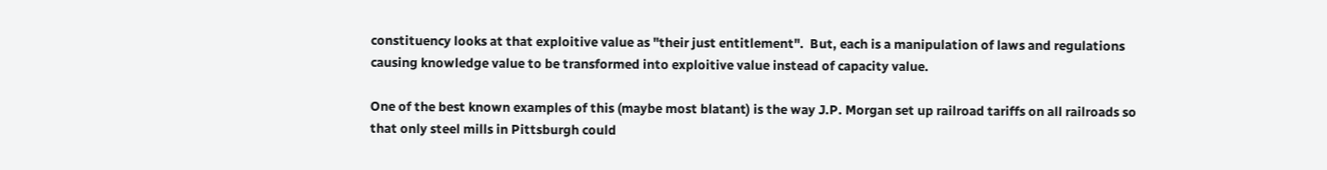constituency looks at that exploitive value as "their just entitlement".  But, each is a manipulation of laws and regulations causing knowledge value to be transformed into exploitive value instead of capacity value.

One of the best known examples of this (maybe most blatant) is the way J.P. Morgan set up railroad tariffs on all railroads so that only steel mills in Pittsburgh could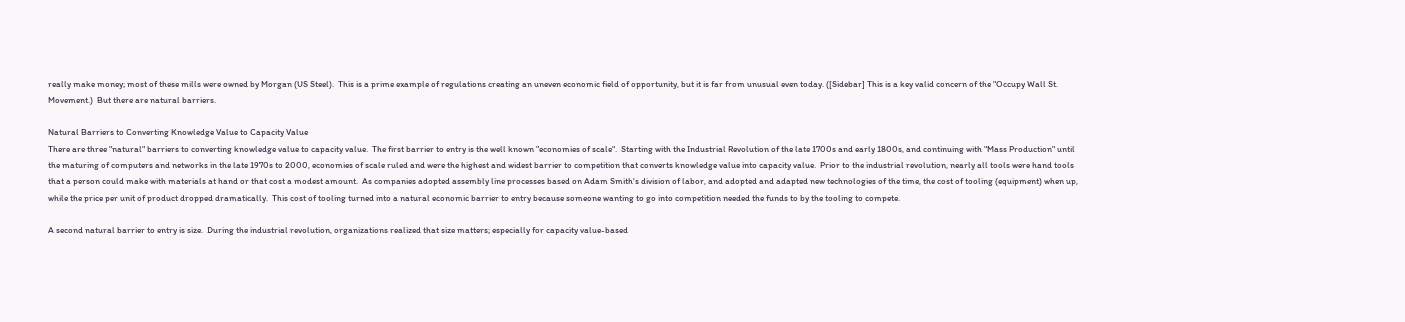really make money; most of these mills were owned by Morgan (US Steel).  This is a prime example of regulations creating an uneven economic field of opportunity, but it is far from unusual even today. ([Sidebar] This is a key valid concern of the "Occupy Wall St. Movement.)  But there are natural barriers.

Natural Barriers to Converting Knowledge Value to Capacity Value
There are three "natural" barriers to converting knowledge value to capacity value.  The first barrier to entry is the well known "economies of scale".  Starting with the Industrial Revolution of the late 1700s and early 1800s, and continuing with "Mass Production" until the maturing of computers and networks in the late 1970s to 2000, economies of scale ruled and were the highest and widest barrier to competition that converts knowledge value into capacity value.  Prior to the industrial revolution, nearly all tools were hand tools that a person could make with materials at hand or that cost a modest amount.  As companies adopted assembly line processes based on Adam Smith's division of labor, and adopted and adapted new technologies of the time, the cost of tooling (equipment) when up, while the price per unit of product dropped dramatically.  This cost of tooling turned into a natural economic barrier to entry because someone wanting to go into competition needed the funds to by the tooling to compete.

A second natural barrier to entry is size.  During the industrial revolution, organizations realized that size matters; especially for capacity value-based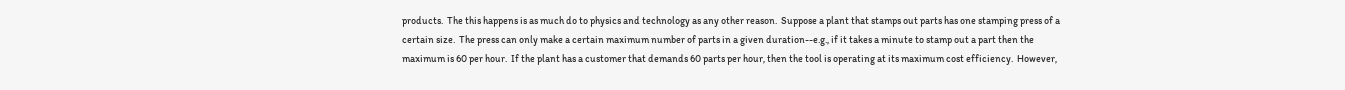products.  The this happens is as much do to physics and technology as any other reason.  Suppose a plant that stamps out parts has one stamping press of a certain size.  The press can only make a certain maximum number of parts in a given duration--e.g., if it takes a minute to stamp out a part then the maximum is 60 per hour.  If the plant has a customer that demands 60 parts per hour, then the tool is operating at its maximum cost efficiency.  However,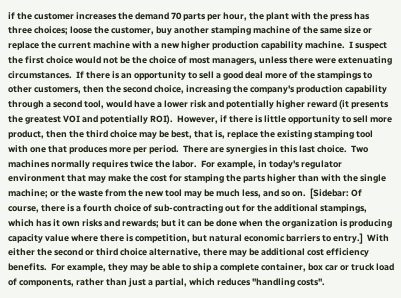if the customer increases the demand 70 parts per hour, the plant with the press has three choices; loose the customer, buy another stamping machine of the same size or replace the current machine with a new higher production capability machine.  I suspect the first choice would not be the choice of most managers, unless there were extenuating circumstances.  If there is an opportunity to sell a good deal more of the stampings to other customers, then the second choice, increasing the company's production capability through a second tool, would have a lower risk and potentially higher reward (it presents the greatest VOI and potentially ROI).  However, if there is little opportunity to sell more product, then the third choice may be best, that is, replace the existing stamping tool with one that produces more per period.  There are synergies in this last choice.  Two machines normally requires twice the labor.  For example, in today's regulator environment that may make the cost for stamping the parts higher than with the single machine; or the waste from the new tool may be much less, and so on.  [Sidebar: Of course, there is a fourth choice of sub-contracting out for the additional stampings, which has it own risks and rewards; but it can be done when the organization is producing capacity value where there is competition, but natural economic barriers to entry.]  With either the second or third choice alternative, there may be additional cost efficiency benefits.  For example, they may be able to ship a complete container, box car or truck load of components, rather than just a partial, which reduces "handling costs".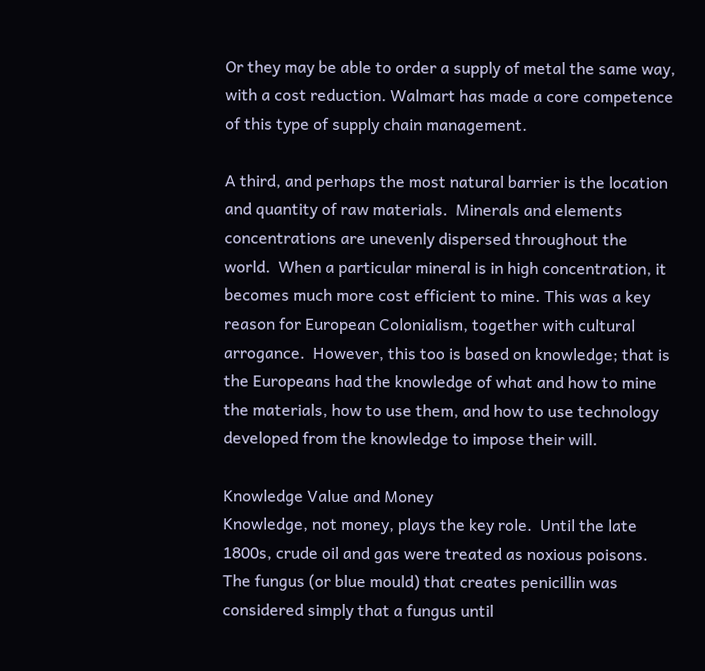Or they may be able to order a supply of metal the same way, with a cost reduction. Walmart has made a core competence of this type of supply chain management.

A third, and perhaps the most natural barrier is the location and quantity of raw materials.  Minerals and elements concentrations are unevenly dispersed throughout the world.  When a particular mineral is in high concentration, it becomes much more cost efficient to mine. This was a key reason for European Colonialism, together with cultural arrogance.  However, this too is based on knowledge; that is the Europeans had the knowledge of what and how to mine the materials, how to use them, and how to use technology developed from the knowledge to impose their will.

Knowledge Value and Money
Knowledge, not money, plays the key role.  Until the late 1800s, crude oil and gas were treated as noxious poisons.  The fungus (or blue mould) that creates penicillin was considered simply that a fungus until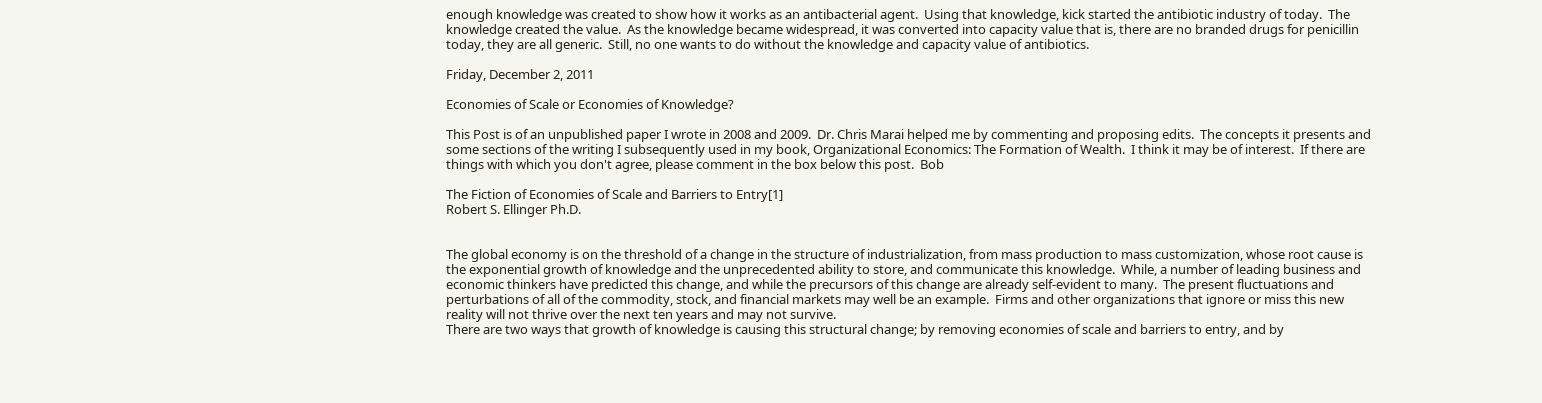enough knowledge was created to show how it works as an antibacterial agent.  Using that knowledge, kick started the antibiotic industry of today.  The knowledge created the value.  As the knowledge became widespread, it was converted into capacity value that is, there are no branded drugs for penicillin today, they are all generic.  Still, no one wants to do without the knowledge and capacity value of antibiotics.

Friday, December 2, 2011

Economies of Scale or Economies of Knowledge?

This Post is of an unpublished paper I wrote in 2008 and 2009.  Dr. Chris Marai helped me by commenting and proposing edits.  The concepts it presents and some sections of the writing I subsequently used in my book, Organizational Economics: The Formation of Wealth.  I think it may be of interest.  If there are things with which you don't agree, please comment in the box below this post.  Bob

The Fiction of Economies of Scale and Barriers to Entry[1]
Robert S. Ellinger Ph.D.


The global economy is on the threshold of a change in the structure of industrialization, from mass production to mass customization, whose root cause is the exponential growth of knowledge and the unprecedented ability to store, and communicate this knowledge.  While, a number of leading business and economic thinkers have predicted this change, and while the precursors of this change are already self-evident to many.  The present fluctuations and perturbations of all of the commodity, stock, and financial markets may well be an example.  Firms and other organizations that ignore or miss this new reality will not thrive over the next ten years and may not survive.
There are two ways that growth of knowledge is causing this structural change; by removing economies of scale and barriers to entry, and by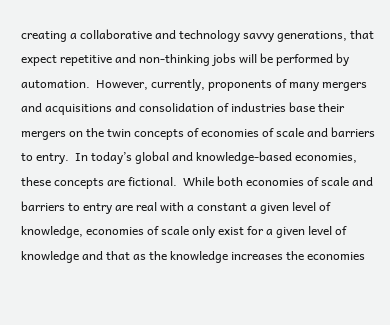creating a collaborative and technology savvy generations, that expect repetitive and non-thinking jobs will be performed by automation.  However, currently, proponents of many mergers and acquisitions and consolidation of industries base their mergers on the twin concepts of economies of scale and barriers to entry.  In today’s global and knowledge-based economies, these concepts are fictional.  While both economies of scale and barriers to entry are real with a constant a given level of knowledge, economies of scale only exist for a given level of knowledge and that as the knowledge increases the economies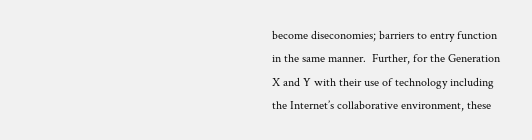become diseconomies; barriers to entry function in the same manner.  Further, for the Generation X and Y with their use of technology including the Internet’s collaborative environment, these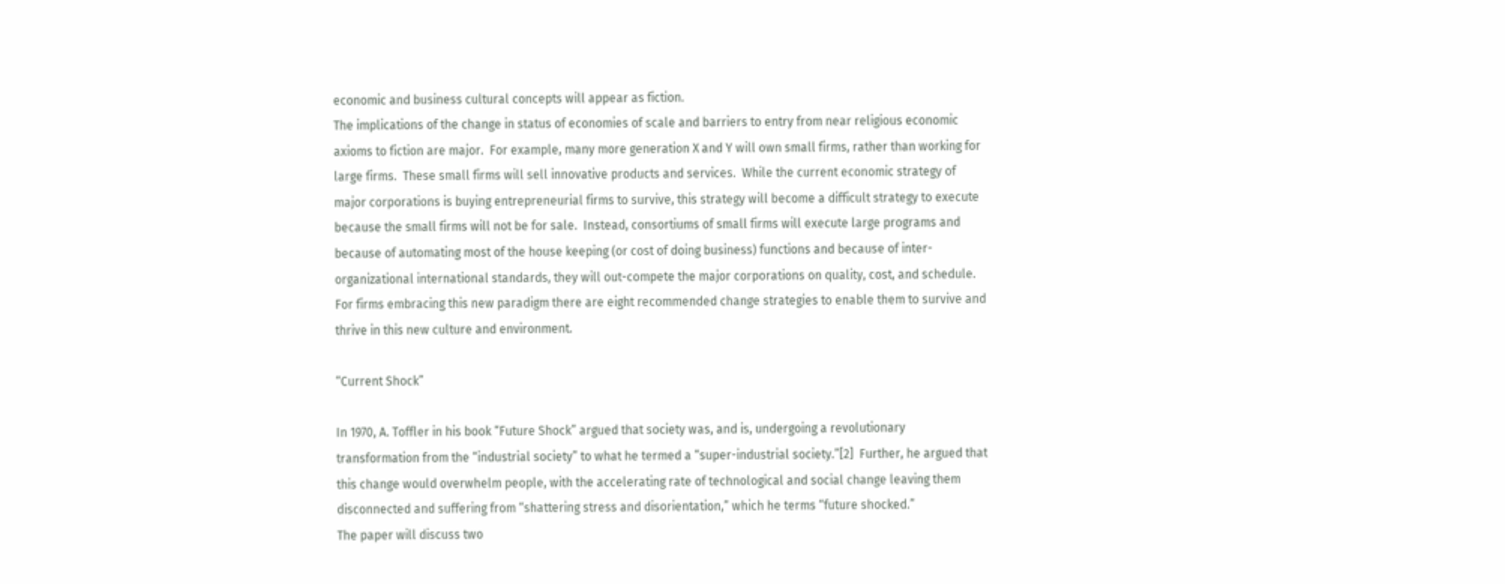economic and business cultural concepts will appear as fiction.
The implications of the change in status of economies of scale and barriers to entry from near religious economic axioms to fiction are major.  For example, many more generation X and Y will own small firms, rather than working for large firms.  These small firms will sell innovative products and services.  While the current economic strategy of major corporations is buying entrepreneurial firms to survive, this strategy will become a difficult strategy to execute because the small firms will not be for sale.  Instead, consortiums of small firms will execute large programs and because of automating most of the house keeping (or cost of doing business) functions and because of inter-organizational international standards, they will out-compete the major corporations on quality, cost, and schedule.  For firms embracing this new paradigm there are eight recommended change strategies to enable them to survive and thrive in this new culture and environment.

“Current Shock”

In 1970, A. Toffler in his book “Future Shock” argued that society was, and is, undergoing a revolutionary transformation from the “industrial society” to what he termed a “super-industrial society.”[2]  Further, he argued that this change would overwhelm people, with the accelerating rate of technological and social change leaving them disconnected and suffering from “shattering stress and disorientation,” which he terms “future shocked.”
The paper will discuss two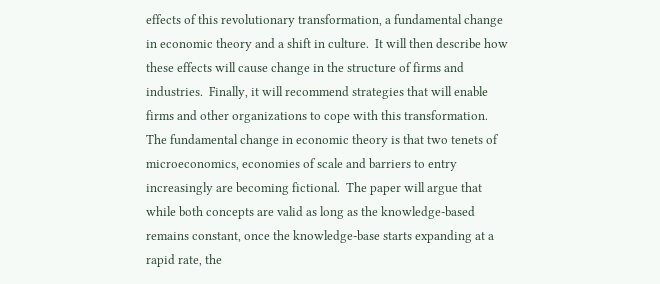effects of this revolutionary transformation, a fundamental change in economic theory and a shift in culture.  It will then describe how these effects will cause change in the structure of firms and industries.  Finally, it will recommend strategies that will enable firms and other organizations to cope with this transformation.
The fundamental change in economic theory is that two tenets of microeconomics, economies of scale and barriers to entry increasingly are becoming fictional.  The paper will argue that while both concepts are valid as long as the knowledge-based remains constant, once the knowledge-base starts expanding at a rapid rate, the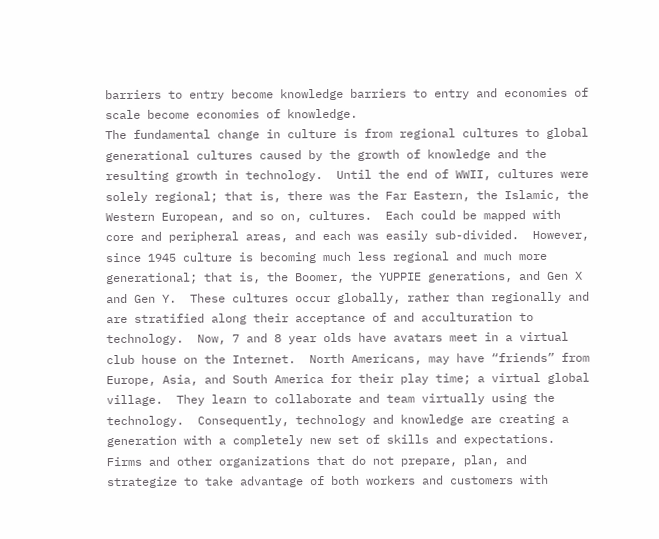barriers to entry become knowledge barriers to entry and economies of scale become economies of knowledge.
The fundamental change in culture is from regional cultures to global generational cultures caused by the growth of knowledge and the resulting growth in technology.  Until the end of WWII, cultures were solely regional; that is, there was the Far Eastern, the Islamic, the Western European, and so on, cultures.  Each could be mapped with core and peripheral areas, and each was easily sub-divided.  However, since 1945 culture is becoming much less regional and much more generational; that is, the Boomer, the YUPPIE generations, and Gen X and Gen Y.  These cultures occur globally, rather than regionally and are stratified along their acceptance of and acculturation to technology.  Now, 7 and 8 year olds have avatars meet in a virtual club house on the Internet.  North Americans, may have “friends” from Europe, Asia, and South America for their play time; a virtual global village.  They learn to collaborate and team virtually using the technology.  Consequently, technology and knowledge are creating a generation with a completely new set of skills and expectations.
Firms and other organizations that do not prepare, plan, and strategize to take advantage of both workers and customers with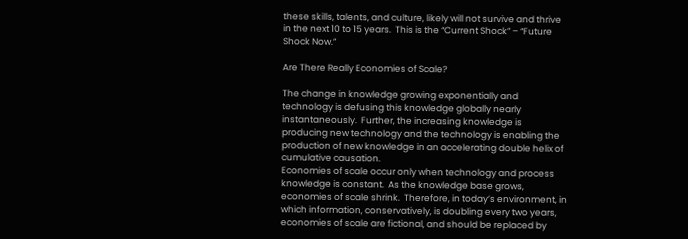these skills, talents, and culture, likely will not survive and thrive in the next 10 to 15 years.  This is the “Current Shock” – “Future Shock Now.”

Are There Really Economies of Scale?

The change in knowledge growing exponentially and technology is defusing this knowledge globally nearly instantaneously.  Further, the increasing knowledge is producing new technology and the technology is enabling the production of new knowledge in an accelerating double helix of cumulative causation.
Economies of scale occur only when technology and process knowledge is constant.  As the knowledge base grows, economies of scale shrink.  Therefore, in today’s environment, in which information, conservatively, is doubling every two years, economies of scale are fictional, and should be replaced by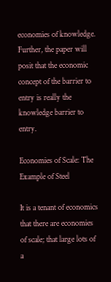economies of knowledge.  Further, the paper will posit that the economic concept of the barrier to entry is really the knowledge barrier to entry.

Economies of Scale: The Example of Steel

It is a tenant of economics that there are economies of scale; that large lots of a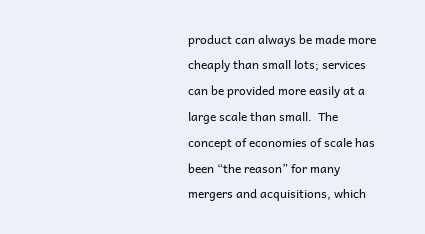product can always be made more cheaply than small lots; services can be provided more easily at a large scale than small.  The concept of economies of scale has been “the reason” for many mergers and acquisitions, which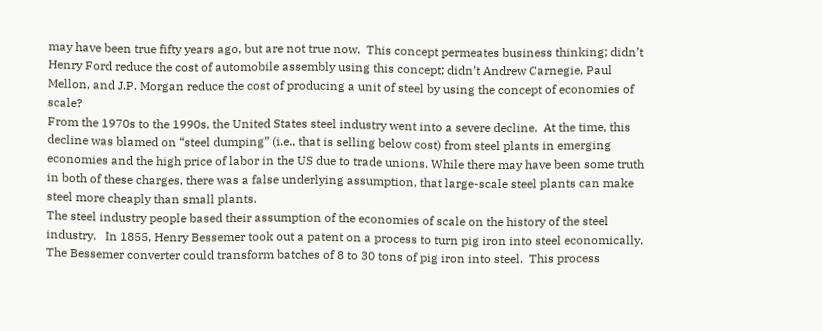may have been true fifty years ago, but are not true now.  This concept permeates business thinking; didn’t Henry Ford reduce the cost of automobile assembly using this concept; didn’t Andrew Carnegie, Paul Mellon, and J.P. Morgan reduce the cost of producing a unit of steel by using the concept of economies of scale?
From the 1970s to the 1990s, the United States steel industry went into a severe decline.  At the time, this decline was blamed on “steel dumping” (i.e., that is selling below cost) from steel plants in emerging economies and the high price of labor in the US due to trade unions. While there may have been some truth in both of these charges, there was a false underlying assumption, that large-scale steel plants can make steel more cheaply than small plants.
The steel industry people based their assumption of the economies of scale on the history of the steel industry.   In 1855, Henry Bessemer took out a patent on a process to turn pig iron into steel economically.   The Bessemer converter could transform batches of 8 to 30 tons of pig iron into steel.  This process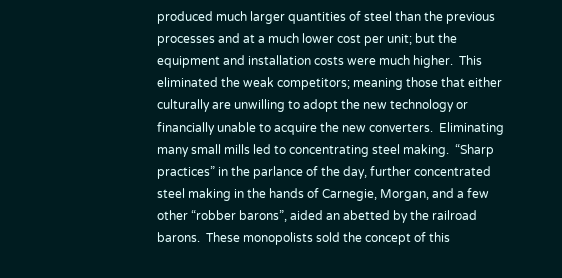produced much larger quantities of steel than the previous processes and at a much lower cost per unit; but the equipment and installation costs were much higher.  This eliminated the weak competitors; meaning those that either culturally are unwilling to adopt the new technology or financially unable to acquire the new converters.  Eliminating many small mills led to concentrating steel making.  “Sharp practices” in the parlance of the day, further concentrated steel making in the hands of Carnegie, Morgan, and a few other “robber barons”, aided an abetted by the railroad barons.  These monopolists sold the concept of this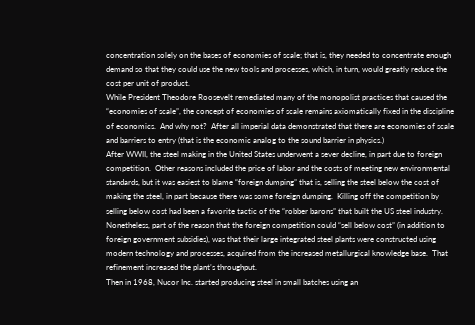concentration solely on the bases of economies of scale; that is, they needed to concentrate enough demand so that they could use the new tools and processes, which, in turn, would greatly reduce the cost per unit of product.
While President Theodore Roosevelt remediated many of the monopolist practices that caused the “economies of scale”, the concept of economies of scale remains axiomatically fixed in the discipline of economics.  And why not?  After all imperial data demonstrated that there are economies of scale and barriers to entry (that is the economic analog to the sound barrier in physics.)
After WWII, the steel making in the United States underwent a sever decline, in part due to foreign competition.  Other reasons included the price of labor and the costs of meeting new environmental standards, but it was easiest to blame “foreign dumping” that is, selling the steel below the cost of making the steel, in part because there was some foreign dumping.  Killing off the competition by selling below cost had been a favorite tactic of the “robber barons” that built the US steel industry.  Nonetheless, part of the reason that the foreign competition could “sell below cost” (in addition to foreign government subsidies), was that their large integrated steel plants were constructed using modern technology and processes, acquired from the increased metallurgical knowledge base.  That refinement increased the plant’s throughput.
Then in 1968, Nucor Inc. started producing steel in small batches using an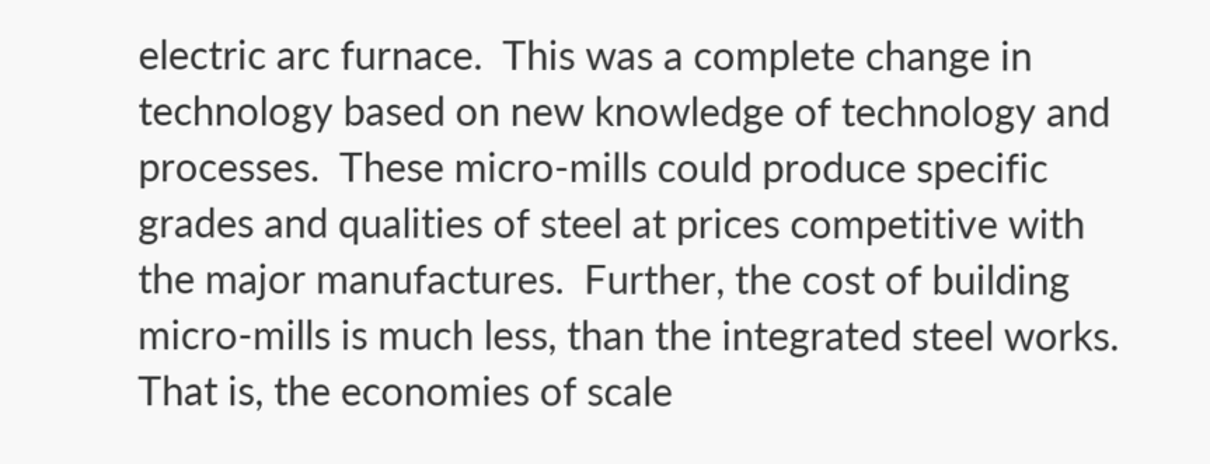electric arc furnace.  This was a complete change in technology based on new knowledge of technology and processes.  These micro-mills could produce specific grades and qualities of steel at prices competitive with the major manufactures.  Further, the cost of building micro-mills is much less, than the integrated steel works.  That is, the economies of scale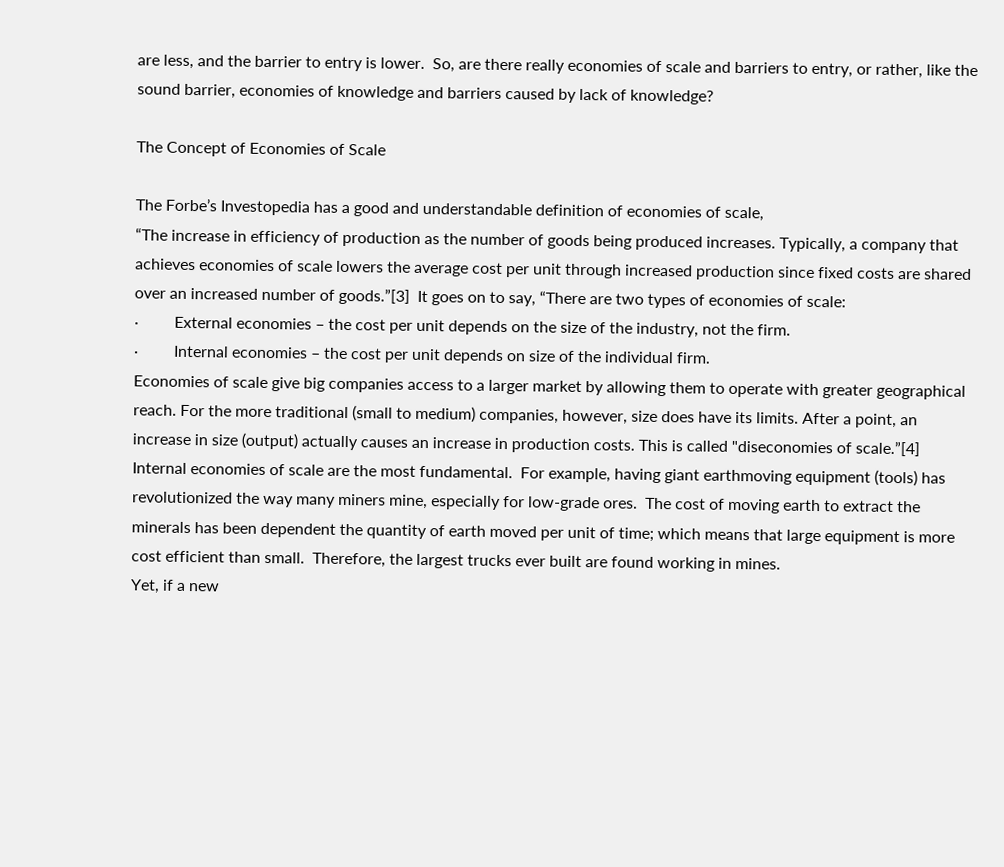are less, and the barrier to entry is lower.  So, are there really economies of scale and barriers to entry, or rather, like the sound barrier, economies of knowledge and barriers caused by lack of knowledge?

The Concept of Economies of Scale

The Forbe’s Investopedia has a good and understandable definition of economies of scale,
“The increase in efficiency of production as the number of goods being produced increases. Typically, a company that achieves economies of scale lowers the average cost per unit through increased production since fixed costs are shared over an increased number of goods.”[3]  It goes on to say, “There are two types of economies of scale:
·         External economies – the cost per unit depends on the size of the industry, not the firm.
·         Internal economies – the cost per unit depends on size of the individual firm.
Economies of scale give big companies access to a larger market by allowing them to operate with greater geographical reach. For the more traditional (small to medium) companies, however, size does have its limits. After a point, an increase in size (output) actually causes an increase in production costs. This is called "diseconomies of scale.”[4]
Internal economies of scale are the most fundamental.  For example, having giant earthmoving equipment (tools) has revolutionized the way many miners mine, especially for low-grade ores.  The cost of moving earth to extract the minerals has been dependent the quantity of earth moved per unit of time; which means that large equipment is more cost efficient than small.  Therefore, the largest trucks ever built are found working in mines.
Yet, if a new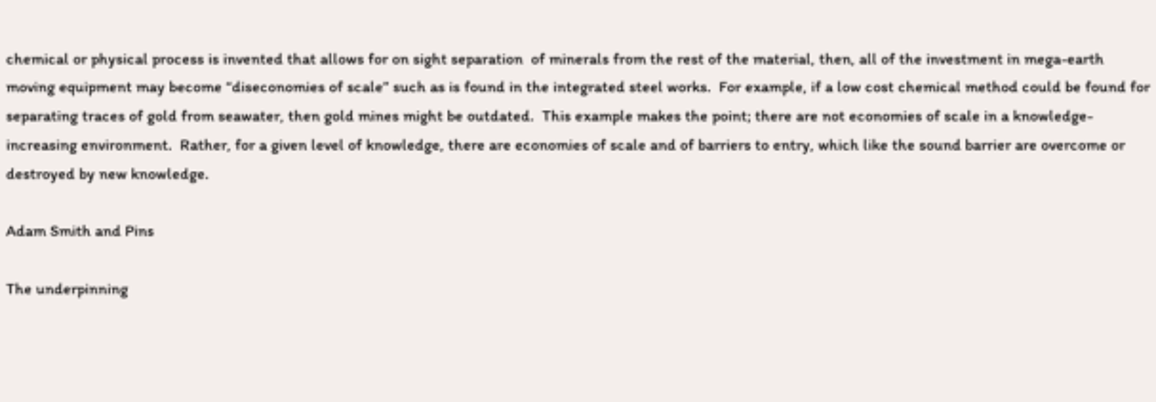chemical or physical process is invented that allows for on sight separation  of minerals from the rest of the material, then, all of the investment in mega-earth moving equipment may become “diseconomies of scale” such as is found in the integrated steel works.  For example, if a low cost chemical method could be found for separating traces of gold from seawater, then gold mines might be outdated.  This example makes the point; there are not economies of scale in a knowledge-increasing environment.  Rather, for a given level of knowledge, there are economies of scale and of barriers to entry, which like the sound barrier are overcome or destroyed by new knowledge.

Adam Smith and Pins

The underpinning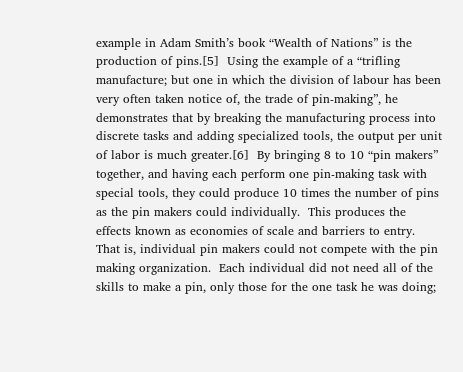example in Adam Smith’s book “Wealth of Nations” is the production of pins.[5]  Using the example of a “trifling manufacture; but one in which the division of labour has been very often taken notice of, the trade of pin-making”, he demonstrates that by breaking the manufacturing process into discrete tasks and adding specialized tools, the output per unit of labor is much greater.[6]  By bringing 8 to 10 “pin makers” together, and having each perform one pin-making task with special tools, they could produce 10 times the number of pins as the pin makers could individually.  This produces the effects known as economies of scale and barriers to entry.  That is, individual pin makers could not compete with the pin making organization.  Each individual did not need all of the skills to make a pin, only those for the one task he was doing;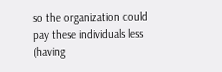so the organization could pay these individuals less (having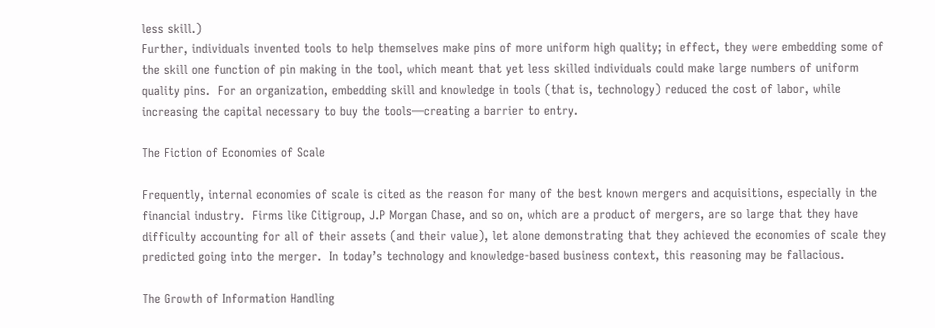less skill.)
Further, individuals invented tools to help themselves make pins of more uniform high quality; in effect, they were embedding some of the skill one function of pin making in the tool, which meant that yet less skilled individuals could make large numbers of uniform quality pins.  For an organization, embedding skill and knowledge in tools (that is, technology) reduced the cost of labor, while increasing the capital necessary to buy the tools—creating a barrier to entry.

The Fiction of Economies of Scale

Frequently, internal economies of scale is cited as the reason for many of the best known mergers and acquisitions, especially in the financial industry.  Firms like Citigroup, J.P Morgan Chase, and so on, which are a product of mergers, are so large that they have difficulty accounting for all of their assets (and their value), let alone demonstrating that they achieved the economies of scale they predicted going into the merger.  In today’s technology and knowledge-based business context, this reasoning may be fallacious.

The Growth of Information Handling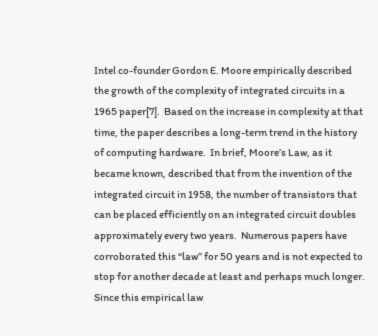Intel co-founder Gordon E. Moore empirically described the growth of the complexity of integrated circuits in a 1965 paper[7].  Based on the increase in complexity at that time, the paper describes a long-term trend in the history of computing hardware.  In brief, Moore’s Law, as it became known, described that from the invention of the integrated circuit in 1958, the number of transistors that can be placed efficiently on an integrated circuit doubles approximately every two years.  Numerous papers have corroborated this “law” for 50 years and is not expected to stop for another decade at least and perhaps much longer.  Since this empirical law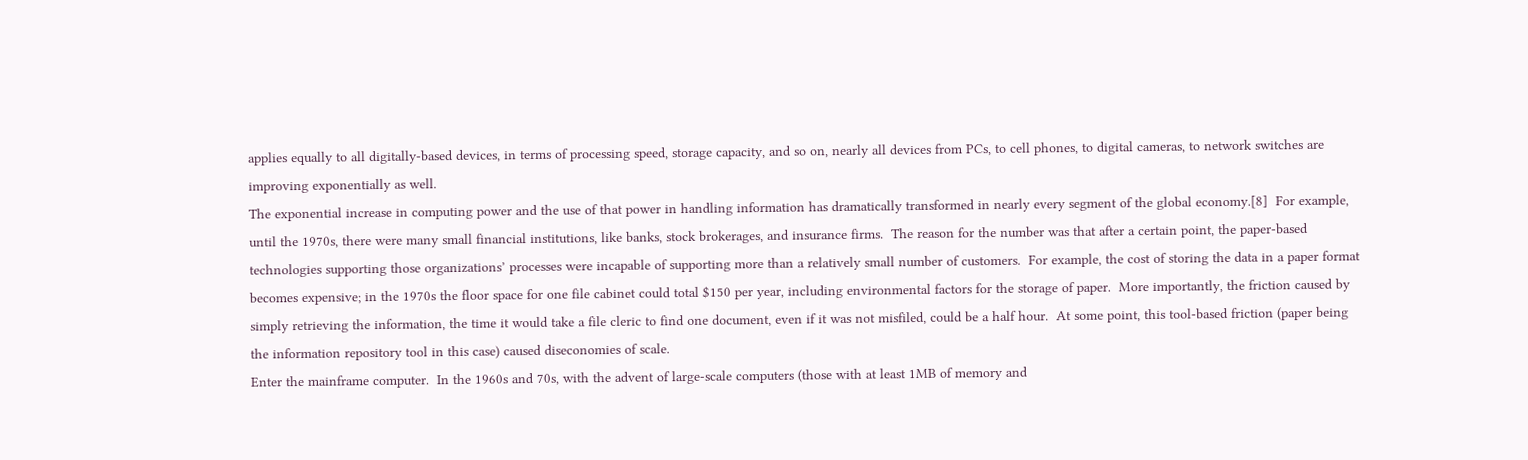applies equally to all digitally-based devices, in terms of processing speed, storage capacity, and so on, nearly all devices from PCs, to cell phones, to digital cameras, to network switches are improving exponentially as well.
The exponential increase in computing power and the use of that power in handling information has dramatically transformed in nearly every segment of the global economy.[8]  For example, until the 1970s, there were many small financial institutions, like banks, stock brokerages, and insurance firms.  The reason for the number was that after a certain point, the paper-based technologies supporting those organizations’ processes were incapable of supporting more than a relatively small number of customers.  For example, the cost of storing the data in a paper format becomes expensive; in the 1970s the floor space for one file cabinet could total $150 per year, including environmental factors for the storage of paper.  More importantly, the friction caused by simply retrieving the information, the time it would take a file cleric to find one document, even if it was not misfiled, could be a half hour.  At some point, this tool-based friction (paper being the information repository tool in this case) caused diseconomies of scale.
Enter the mainframe computer.  In the 1960s and 70s, with the advent of large-scale computers (those with at least 1MB of memory and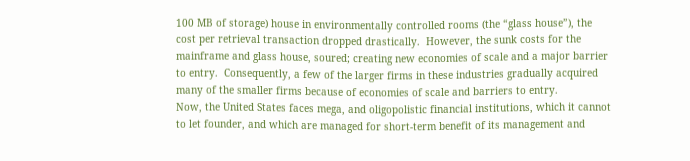100 MB of storage) house in environmentally controlled rooms (the “glass house”), the cost per retrieval transaction dropped drastically.  However, the sunk costs for the mainframe and glass house, soured; creating new economies of scale and a major barrier to entry.  Consequently, a few of the larger firms in these industries gradually acquired many of the smaller firms because of economies of scale and barriers to entry.
Now, the United States faces mega, and oligopolistic financial institutions, which it cannot to let founder, and which are managed for short-term benefit of its management and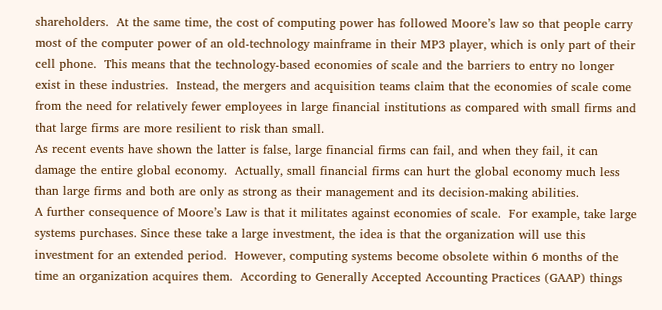shareholders.  At the same time, the cost of computing power has followed Moore’s law so that people carry most of the computer power of an old-technology mainframe in their MP3 player, which is only part of their cell phone.  This means that the technology-based economies of scale and the barriers to entry no longer exist in these industries.  Instead, the mergers and acquisition teams claim that the economies of scale come from the need for relatively fewer employees in large financial institutions as compared with small firms and that large firms are more resilient to risk than small.
As recent events have shown the latter is false, large financial firms can fail, and when they fail, it can damage the entire global economy.  Actually, small financial firms can hurt the global economy much less than large firms and both are only as strong as their management and its decision-making abilities.
A further consequence of Moore’s Law is that it militates against economies of scale.  For example, take large systems purchases. Since these take a large investment, the idea is that the organization will use this investment for an extended period.  However, computing systems become obsolete within 6 months of the time an organization acquires them.  According to Generally Accepted Accounting Practices (GAAP) things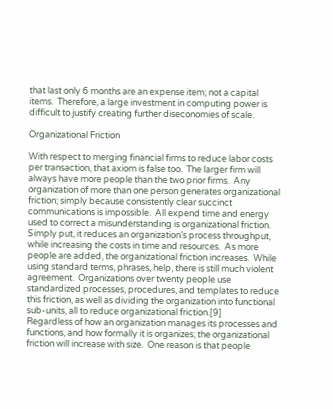that last only 6 months are an expense item; not a capital items.  Therefore, a large investment in computing power is difficult to justify creating further diseconomies of scale.

Organizational Friction

With respect to merging financial firms to reduce labor costs per transaction, that axiom is false too.  The larger firm will always have more people than the two prior firms.  Any organization of more than one person generates organizational friction; simply because consistently clear succinct communications is impossible.  All expend time and energy used to correct a misunderstanding is organizational friction.  Simply put, it reduces an organization’s process throughput, while increasing the costs in time and resources.  As more people are added, the organizational friction increases.  While using standard terms, phrases, help, there is still much violent agreement.  Organizations over twenty people use standardized processes, procedures, and templates to reduce this friction, as well as dividing the organization into functional sub-units, all to reduce organizational friction.[9]
Regardless of how an organization manages its processes and functions, and how formally it is organizes; the organizational friction will increase with size.  One reason is that people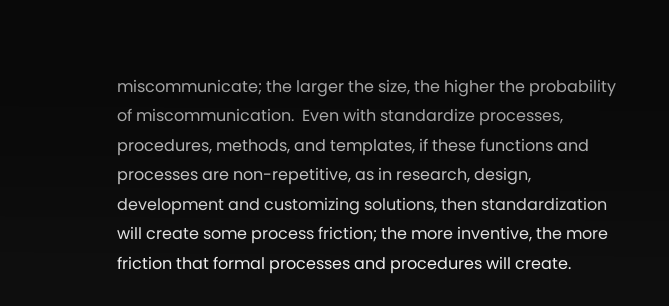miscommunicate; the larger the size, the higher the probability of miscommunication.  Even with standardize processes, procedures, methods, and templates, if these functions and processes are non-repetitive, as in research, design, development and customizing solutions, then standardization will create some process friction; the more inventive, the more friction that formal processes and procedures will create.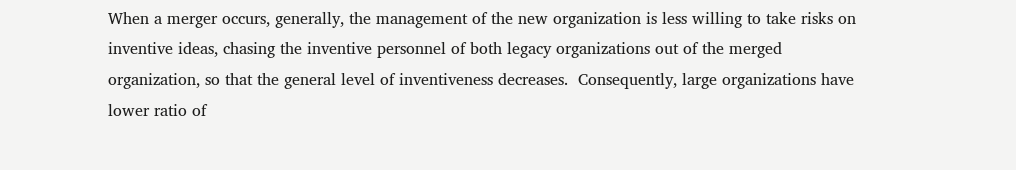When a merger occurs, generally, the management of the new organization is less willing to take risks on inventive ideas, chasing the inventive personnel of both legacy organizations out of the merged organization, so that the general level of inventiveness decreases.  Consequently, large organizations have lower ratio of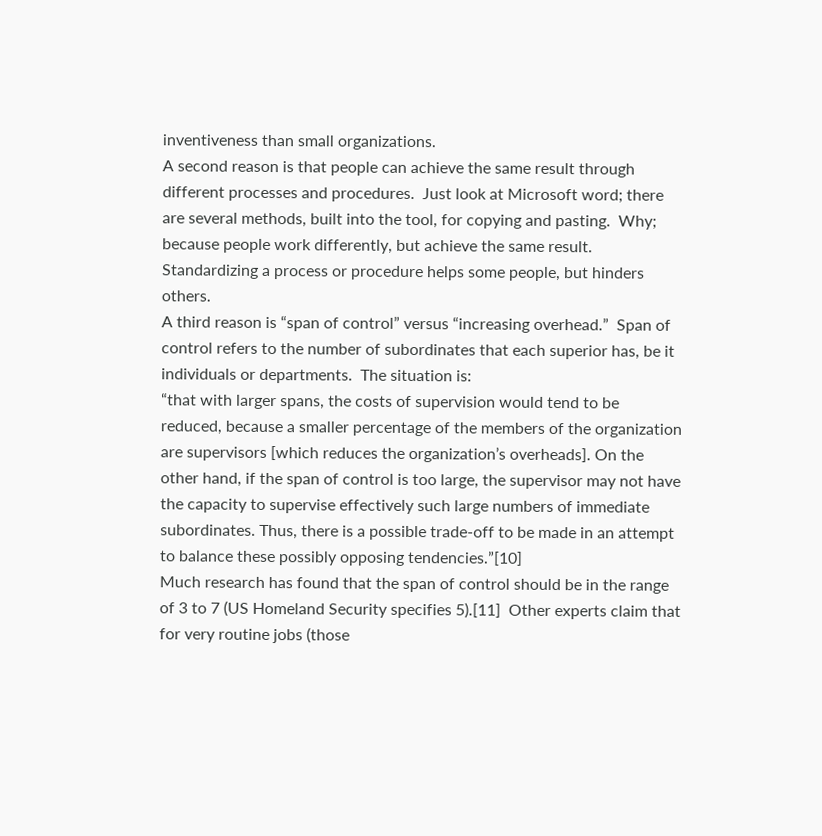inventiveness than small organizations.
A second reason is that people can achieve the same result through different processes and procedures.  Just look at Microsoft word; there are several methods, built into the tool, for copying and pasting.  Why; because people work differently, but achieve the same result.  Standardizing a process or procedure helps some people, but hinders others.
A third reason is “span of control” versus “increasing overhead.”  Span of control refers to the number of subordinates that each superior has, be it individuals or departments.  The situation is:
“that with larger spans, the costs of supervision would tend to be reduced, because a smaller percentage of the members of the organization are supervisors [which reduces the organization’s overheads]. On the other hand, if the span of control is too large, the supervisor may not have the capacity to supervise effectively such large numbers of immediate subordinates. Thus, there is a possible trade-off to be made in an attempt to balance these possibly opposing tendencies.”[10]
Much research has found that the span of control should be in the range of 3 to 7 (US Homeland Security specifies 5).[11]  Other experts claim that for very routine jobs (those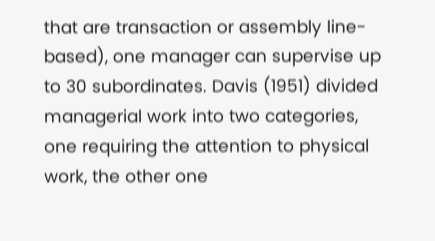that are transaction or assembly line-based), one manager can supervise up to 30 subordinates. Davis (1951) divided managerial work into two categories, one requiring the attention to physical work, the other one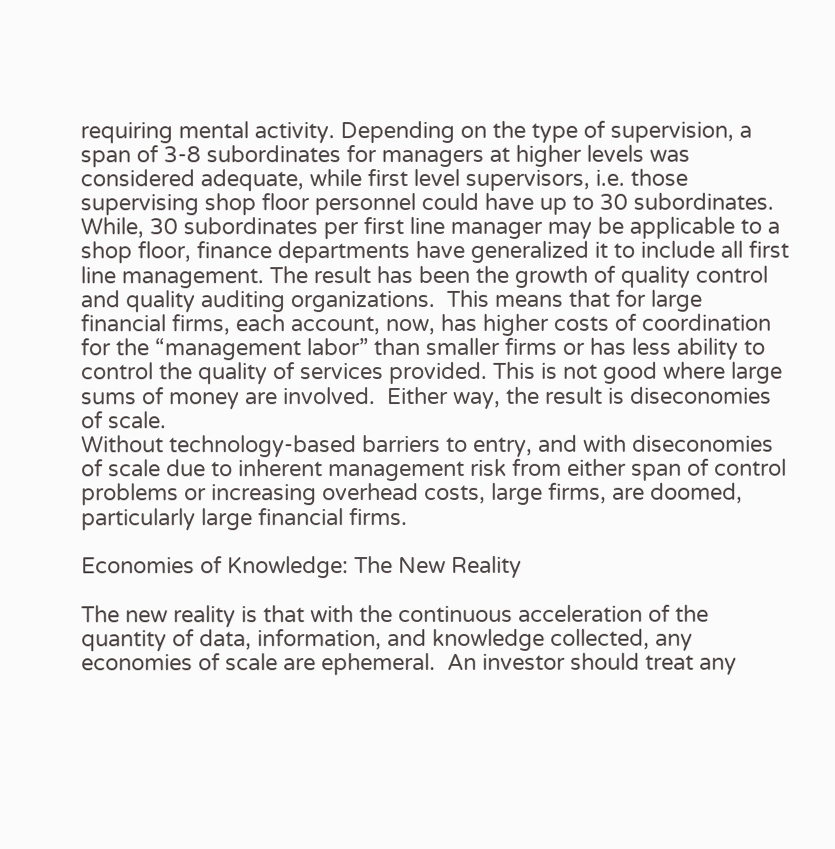requiring mental activity. Depending on the type of supervision, a span of 3-8 subordinates for managers at higher levels was considered adequate, while first level supervisors, i.e. those supervising shop floor personnel could have up to 30 subordinates.  While, 30 subordinates per first line manager may be applicable to a shop floor, finance departments have generalized it to include all first line management. The result has been the growth of quality control and quality auditing organizations.  This means that for large financial firms, each account, now, has higher costs of coordination for the “management labor” than smaller firms or has less ability to control the quality of services provided. This is not good where large sums of money are involved.  Either way, the result is diseconomies of scale.
Without technology-based barriers to entry, and with diseconomies of scale due to inherent management risk from either span of control problems or increasing overhead costs, large firms, are doomed, particularly large financial firms.

Economies of Knowledge: The New Reality

The new reality is that with the continuous acceleration of the quantity of data, information, and knowledge collected, any economies of scale are ephemeral.  An investor should treat any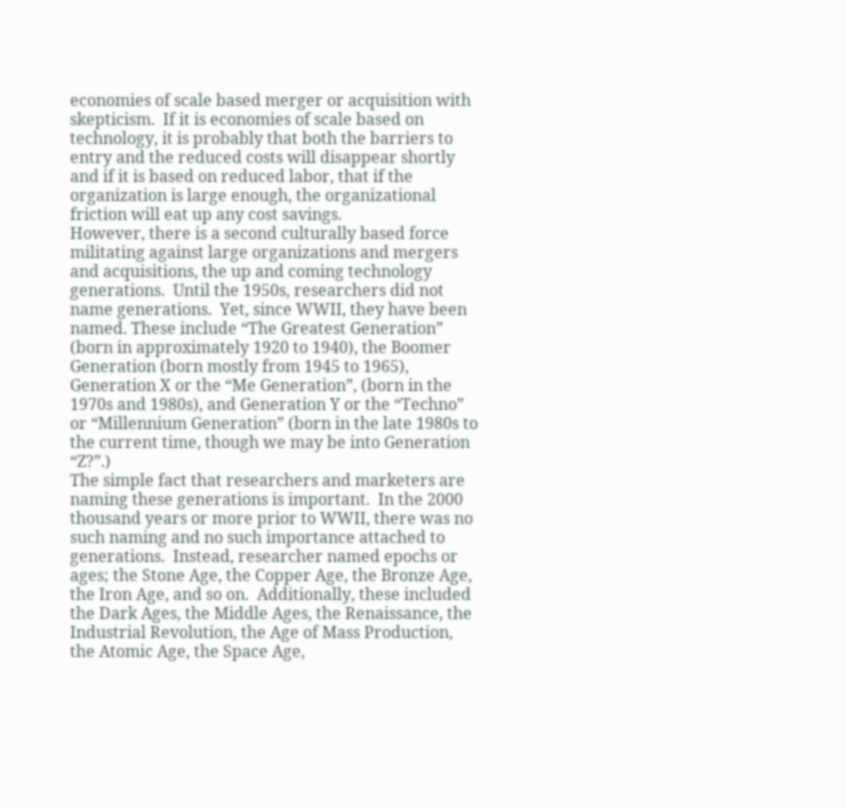economies of scale based merger or acquisition with skepticism.  If it is economies of scale based on technology, it is probably that both the barriers to entry and the reduced costs will disappear shortly and if it is based on reduced labor, that if the organization is large enough, the organizational friction will eat up any cost savings.
However, there is a second culturally based force militating against large organizations and mergers and acquisitions, the up and coming technology generations.  Until the 1950s, researchers did not name generations.  Yet, since WWII, they have been named. These include “The Greatest Generation” (born in approximately 1920 to 1940), the Boomer Generation (born mostly from 1945 to 1965), Generation X or the “Me Generation”, (born in the 1970s and 1980s), and Generation Y or the “Techno” or “Millennium Generation” (born in the late 1980s to the current time, though we may be into Generation “Z?”.)
The simple fact that researchers and marketers are naming these generations is important.  In the 2000 thousand years or more prior to WWII, there was no such naming and no such importance attached to generations.  Instead, researcher named epochs or ages; the Stone Age, the Copper Age, the Bronze Age, the Iron Age, and so on.  Additionally, these included the Dark Ages, the Middle Ages, the Renaissance, the Industrial Revolution, the Age of Mass Production, the Atomic Age, the Space Age,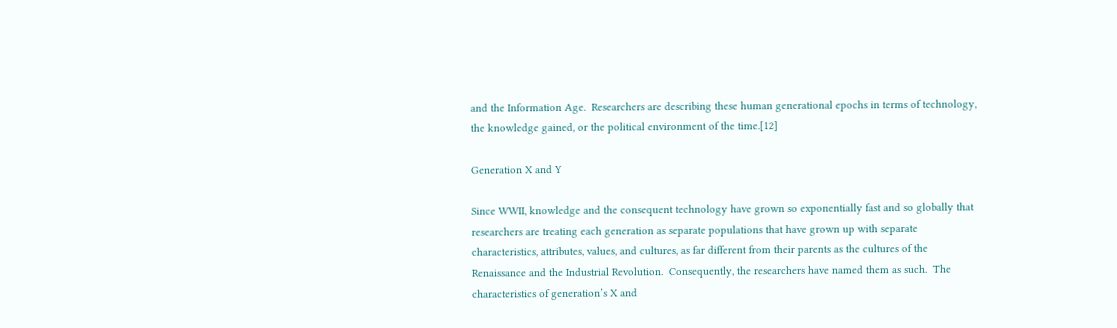and the Information Age.  Researchers are describing these human generational epochs in terms of technology, the knowledge gained, or the political environment of the time.[12]

Generation X and Y

Since WWII, knowledge and the consequent technology have grown so exponentially fast and so globally that researchers are treating each generation as separate populations that have grown up with separate characteristics, attributes, values, and cultures, as far different from their parents as the cultures of the Renaissance and the Industrial Revolution.  Consequently, the researchers have named them as such.  The characteristics of generation’s X and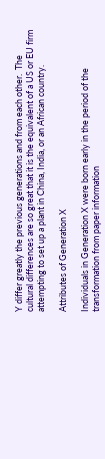Y differ greatly the previous generations and from each other.  The cultural differences are so great that it is the equivalent of a US or EU firm attempting to set up a plant in China, India, or an African country.

Attributes of Generation X

Individuals in Generation X were born early in the period of the transformation from paper information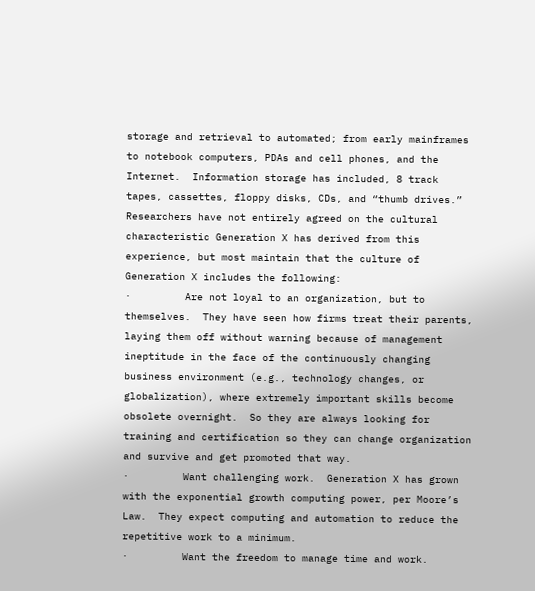storage and retrieval to automated; from early mainframes to notebook computers, PDAs and cell phones, and the Internet.  Information storage has included, 8 track tapes, cassettes, floppy disks, CDs, and “thumb drives.”  Researchers have not entirely agreed on the cultural characteristic Generation X has derived from this experience, but most maintain that the culture of Generation X includes the following:
·         Are not loyal to an organization, but to themselves.  They have seen how firms treat their parents, laying them off without warning because of management ineptitude in the face of the continuously changing business environment (e.g., technology changes, or globalization), where extremely important skills become obsolete overnight.  So they are always looking for training and certification so they can change organization and survive and get promoted that way.
·         Want challenging work.  Generation X has grown with the exponential growth computing power, per Moore’s Law.  They expect computing and automation to reduce the repetitive work to a minimum.
·         Want the freedom to manage time and work.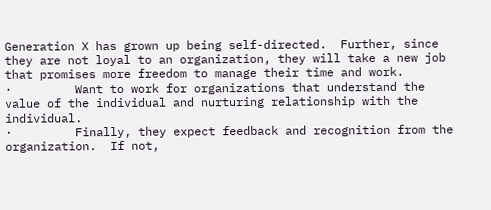Generation X has grown up being self-directed.  Further, since they are not loyal to an organization, they will take a new job that promises more freedom to manage their time and work.
·         Want to work for organizations that understand the value of the individual and nurturing relationship with the individual.
·         Finally, they expect feedback and recognition from the organization.  If not,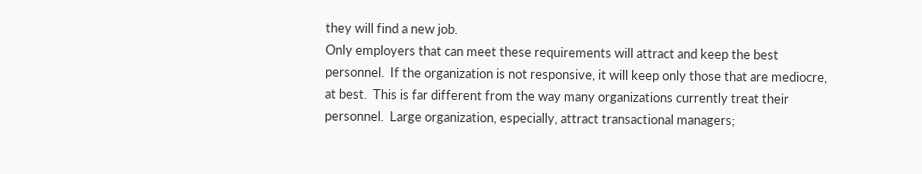they will find a new job.
Only employers that can meet these requirements will attract and keep the best personnel.  If the organization is not responsive, it will keep only those that are mediocre, at best.  This is far different from the way many organizations currently treat their personnel.  Large organization, especially, attract transactional managers;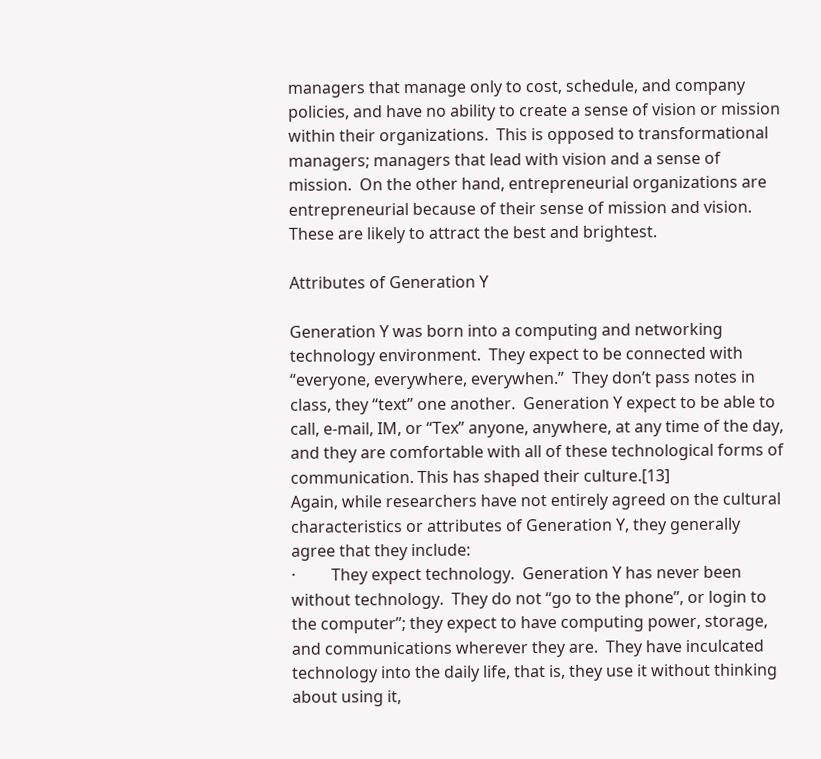managers that manage only to cost, schedule, and company policies, and have no ability to create a sense of vision or mission within their organizations.  This is opposed to transformational managers; managers that lead with vision and a sense of mission.  On the other hand, entrepreneurial organizations are entrepreneurial because of their sense of mission and vision.  These are likely to attract the best and brightest.

Attributes of Generation Y

Generation Y was born into a computing and networking technology environment.  They expect to be connected with “everyone, everywhere, everywhen.”  They don’t pass notes in class, they “text” one another.  Generation Y expect to be able to call, e-mail, IM, or “Tex” anyone, anywhere, at any time of the day, and they are comfortable with all of these technological forms of communication. This has shaped their culture.[13]
Again, while researchers have not entirely agreed on the cultural characteristics or attributes of Generation Y, they generally agree that they include:
·         They expect technology.  Generation Y has never been without technology.  They do not “go to the phone”, or login to the computer”; they expect to have computing power, storage, and communications wherever they are.  They have inculcated technology into the daily life, that is, they use it without thinking about using it,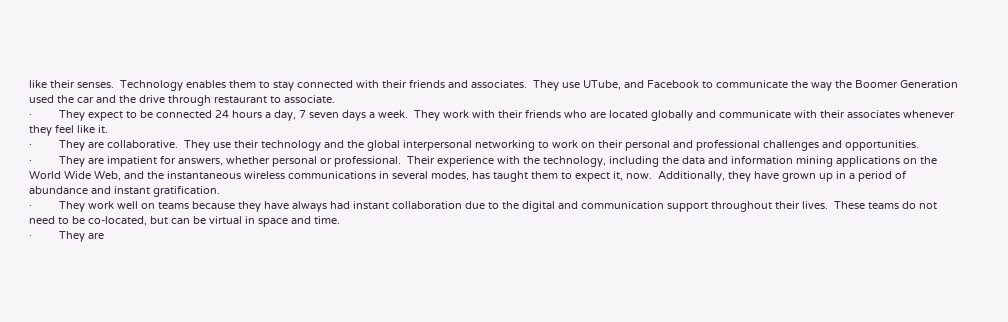like their senses.  Technology enables them to stay connected with their friends and associates.  They use UTube, and Facebook to communicate the way the Boomer Generation used the car and the drive through restaurant to associate.
·         They expect to be connected 24 hours a day, 7 seven days a week.  They work with their friends who are located globally and communicate with their associates whenever they feel like it.
·         They are collaborative.  They use their technology and the global interpersonal networking to work on their personal and professional challenges and opportunities.
·         They are impatient for answers, whether personal or professional.  Their experience with the technology, including the data and information mining applications on the World Wide Web, and the instantaneous wireless communications in several modes, has taught them to expect it, now.  Additionally, they have grown up in a period of abundance and instant gratification.
·         They work well on teams because they have always had instant collaboration due to the digital and communication support throughout their lives.  These teams do not need to be co-located, but can be virtual in space and time.
·         They are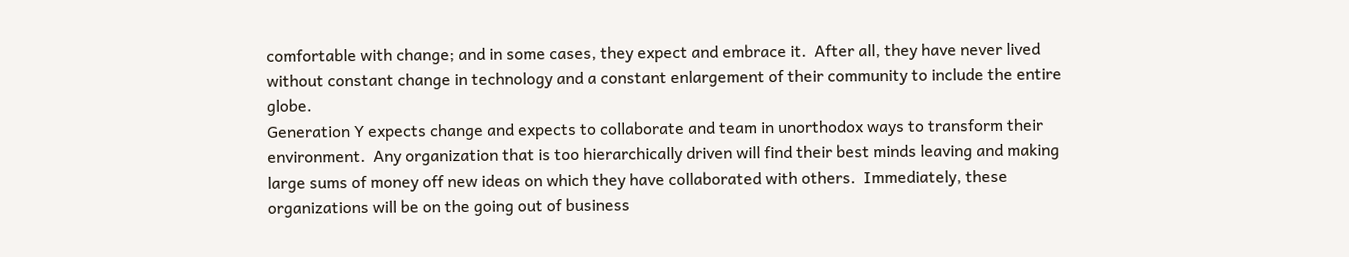comfortable with change; and in some cases, they expect and embrace it.  After all, they have never lived without constant change in technology and a constant enlargement of their community to include the entire globe.
Generation Y expects change and expects to collaborate and team in unorthodox ways to transform their environment.  Any organization that is too hierarchically driven will find their best minds leaving and making large sums of money off new ideas on which they have collaborated with others.  Immediately, these organizations will be on the going out of business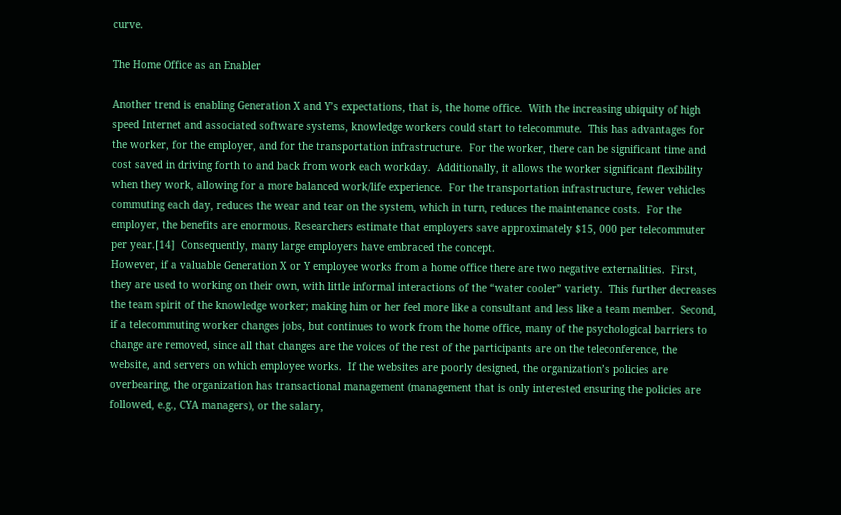curve.

The Home Office as an Enabler

Another trend is enabling Generation X and Y’s expectations, that is, the home office.  With the increasing ubiquity of high speed Internet and associated software systems, knowledge workers could start to telecommute.  This has advantages for the worker, for the employer, and for the transportation infrastructure.  For the worker, there can be significant time and cost saved in driving forth to and back from work each workday.  Additionally, it allows the worker significant flexibility when they work, allowing for a more balanced work/life experience.  For the transportation infrastructure, fewer vehicles commuting each day, reduces the wear and tear on the system, which in turn, reduces the maintenance costs.  For the employer, the benefits are enormous. Researchers estimate that employers save approximately $15, 000 per telecommuter per year.[14]  Consequently, many large employers have embraced the concept.
However, if a valuable Generation X or Y employee works from a home office there are two negative externalities.  First, they are used to working on their own, with little informal interactions of the “water cooler” variety.  This further decreases the team spirit of the knowledge worker; making him or her feel more like a consultant and less like a team member.  Second, if a telecommuting worker changes jobs, but continues to work from the home office, many of the psychological barriers to change are removed, since all that changes are the voices of the rest of the participants are on the teleconference, the website, and servers on which employee works.  If the websites are poorly designed, the organization’s policies are overbearing, the organization has transactional management (management that is only interested ensuring the policies are followed, e.g., CYA managers), or the salary,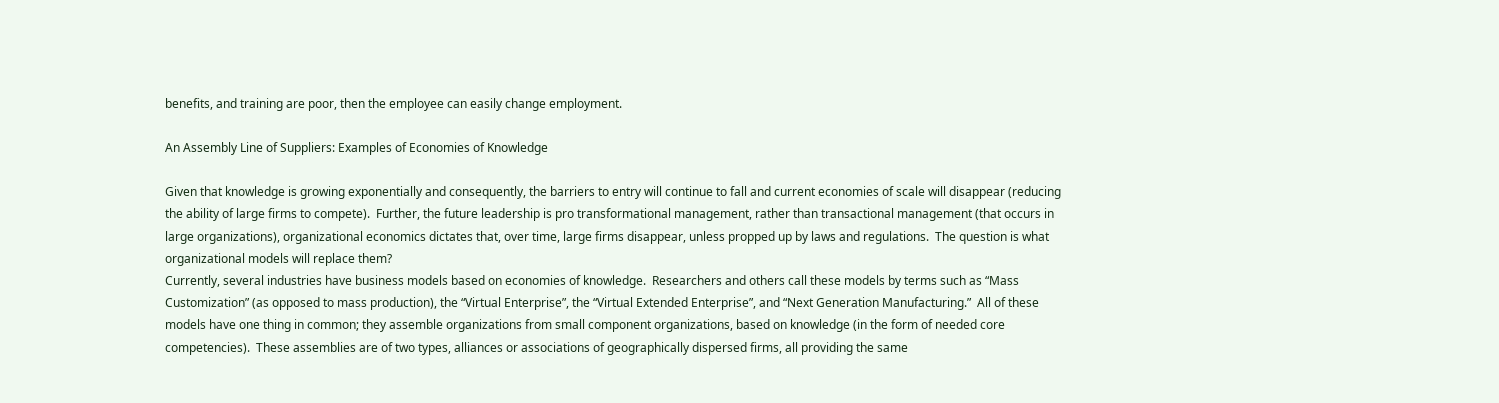benefits, and training are poor, then the employee can easily change employment.

An Assembly Line of Suppliers: Examples of Economies of Knowledge

Given that knowledge is growing exponentially and consequently, the barriers to entry will continue to fall and current economies of scale will disappear (reducing the ability of large firms to compete).  Further, the future leadership is pro transformational management, rather than transactional management (that occurs in large organizations), organizational economics dictates that, over time, large firms disappear, unless propped up by laws and regulations.  The question is what organizational models will replace them?
Currently, several industries have business models based on economies of knowledge.  Researchers and others call these models by terms such as “Mass Customization” (as opposed to mass production), the “Virtual Enterprise”, the “Virtual Extended Enterprise”, and “Next Generation Manufacturing.”  All of these models have one thing in common; they assemble organizations from small component organizations, based on knowledge (in the form of needed core competencies).  These assemblies are of two types, alliances or associations of geographically dispersed firms, all providing the same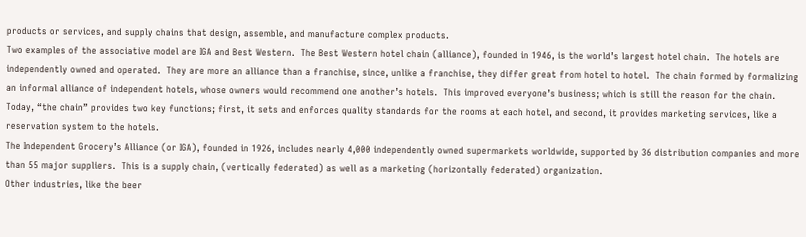products or services, and supply chains that design, assemble, and manufacture complex products.
Two examples of the associative model are IGA and Best Western.  The Best Western hotel chain (alliance), founded in 1946, is the world’s largest hotel chain.  The hotels are independently owned and operated.  They are more an alliance than a franchise, since, unlike a franchise, they differ great from hotel to hotel.  The chain formed by formalizing an informal alliance of independent hotels, whose owners would recommend one another’s hotels.  This improved everyone’s business; which is still the reason for the chain.  Today, “the chain” provides two key functions; first, it sets and enforces quality standards for the rooms at each hotel, and second, it provides marketing services, like a reservation system to the hotels.
The Independent Grocery’s Alliance (or IGA), founded in 1926, includes nearly 4,000 independently owned supermarkets worldwide, supported by 36 distribution companies and more than 55 major suppliers.  This is a supply chain, (vertically federated) as well as a marketing (horizontally federated) organization.
Other industries, like the beer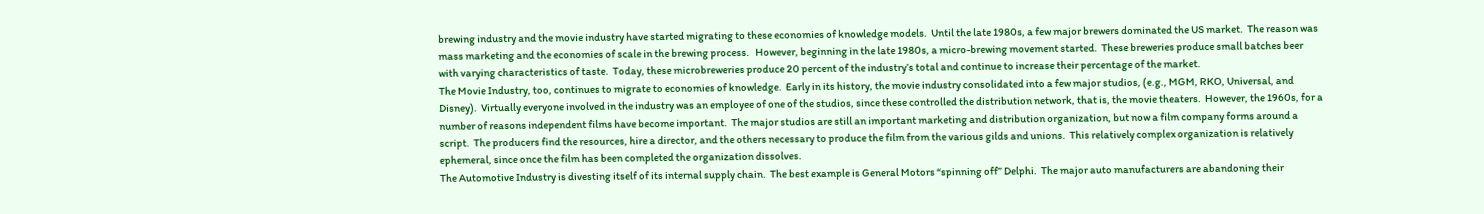brewing industry and the movie industry have started migrating to these economies of knowledge models.  Until the late 1980s, a few major brewers dominated the US market.  The reason was mass marketing and the economies of scale in the brewing process.   However, beginning in the late 1980s, a micro-brewing movement started.  These breweries produce small batches beer with varying characteristics of taste.  Today, these microbreweries produce 20 percent of the industry’s total and continue to increase their percentage of the market.
The Movie Industry, too, continues to migrate to economies of knowledge.  Early in its history, the movie industry consolidated into a few major studios, (e.g., MGM, RKO, Universal, and Disney).  Virtually everyone involved in the industry was an employee of one of the studios, since these controlled the distribution network, that is, the movie theaters.  However, the 1960s, for a number of reasons independent films have become important.  The major studios are still an important marketing and distribution organization, but now a film company forms around a script.  The producers find the resources, hire a director, and the others necessary to produce the film from the various gilds and unions.  This relatively complex organization is relatively ephemeral, since once the film has been completed the organization dissolves.
The Automotive Industry is divesting itself of its internal supply chain.  The best example is General Motors “spinning off” Delphi.  The major auto manufacturers are abandoning their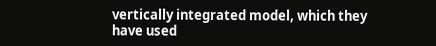vertically integrated model, which they have used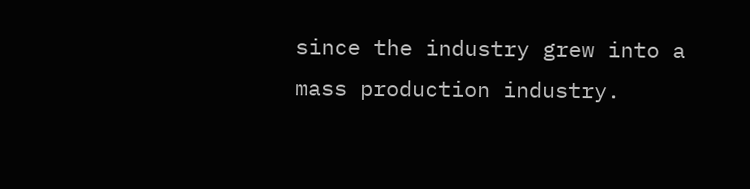since the industry grew into a mass production industry.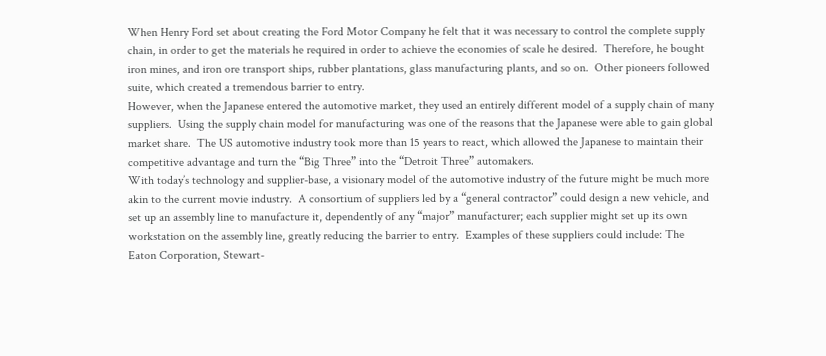When Henry Ford set about creating the Ford Motor Company he felt that it was necessary to control the complete supply chain, in order to get the materials he required in order to achieve the economies of scale he desired.  Therefore, he bought iron mines, and iron ore transport ships, rubber plantations, glass manufacturing plants, and so on.  Other pioneers followed suite, which created a tremendous barrier to entry.
However, when the Japanese entered the automotive market, they used an entirely different model of a supply chain of many suppliers.  Using the supply chain model for manufacturing was one of the reasons that the Japanese were able to gain global market share.  The US automotive industry took more than 15 years to react, which allowed the Japanese to maintain their competitive advantage and turn the “Big Three” into the “Detroit Three” automakers.
With today’s technology and supplier-base, a visionary model of the automotive industry of the future might be much more akin to the current movie industry.  A consortium of suppliers led by a “general contractor” could design a new vehicle, and set up an assembly line to manufacture it, dependently of any “major” manufacturer; each supplier might set up its own workstation on the assembly line, greatly reducing the barrier to entry.  Examples of these suppliers could include: The Eaton Corporation, Stewart-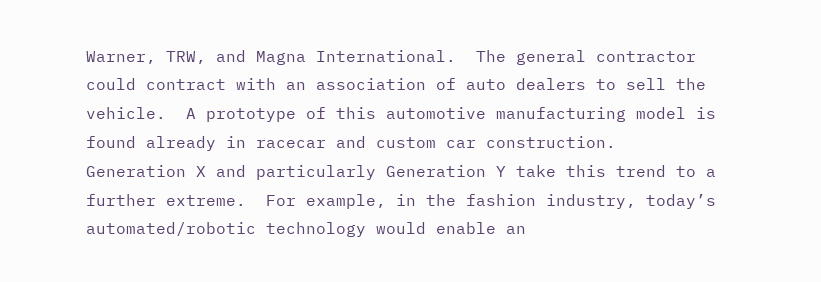Warner, TRW, and Magna International.  The general contractor could contract with an association of auto dealers to sell the vehicle.  A prototype of this automotive manufacturing model is found already in racecar and custom car construction.
Generation X and particularly Generation Y take this trend to a further extreme.  For example, in the fashion industry, today’s automated/robotic technology would enable an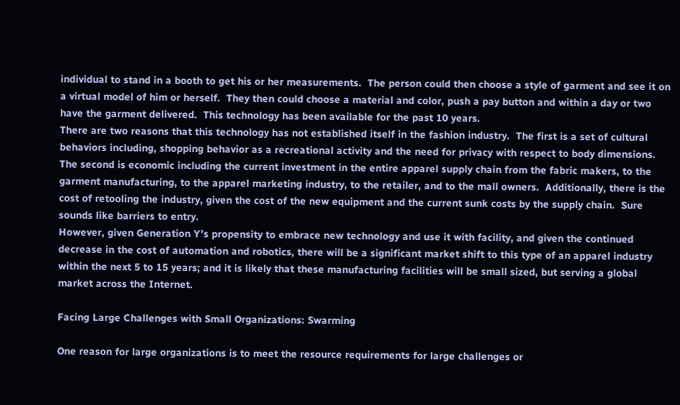individual to stand in a booth to get his or her measurements.  The person could then choose a style of garment and see it on a virtual model of him or herself.  They then could choose a material and color, push a pay button and within a day or two have the garment delivered.  This technology has been available for the past 10 years.
There are two reasons that this technology has not established itself in the fashion industry.  The first is a set of cultural behaviors including, shopping behavior as a recreational activity and the need for privacy with respect to body dimensions.  The second is economic including the current investment in the entire apparel supply chain from the fabric makers, to the garment manufacturing, to the apparel marketing industry, to the retailer, and to the mall owners.  Additionally, there is the cost of retooling the industry, given the cost of the new equipment and the current sunk costs by the supply chain.  Sure sounds like barriers to entry.
However, given Generation Y’s propensity to embrace new technology and use it with facility, and given the continued decrease in the cost of automation and robotics, there will be a significant market shift to this type of an apparel industry within the next 5 to 15 years; and it is likely that these manufacturing facilities will be small sized, but serving a global market across the Internet.

Facing Large Challenges with Small Organizations: Swarming

One reason for large organizations is to meet the resource requirements for large challenges or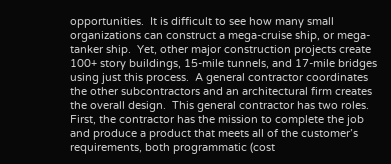opportunities.  It is difficult to see how many small organizations can construct a mega-cruise ship, or mega-tanker ship.  Yet, other major construction projects create 100+ story buildings, 15-mile tunnels, and 17-mile bridges using just this process.  A general contractor coordinates the other subcontractors and an architectural firm creates the overall design.  This general contractor has two roles.  First, the contractor has the mission to complete the job and produce a product that meets all of the customer’s requirements, both programmatic (cost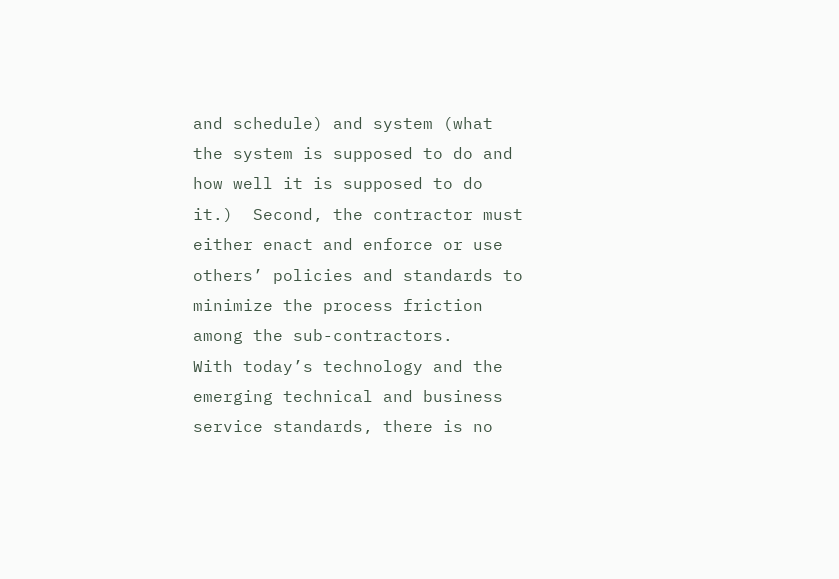and schedule) and system (what the system is supposed to do and how well it is supposed to do it.)  Second, the contractor must either enact and enforce or use others’ policies and standards to minimize the process friction among the sub-contractors.
With today’s technology and the emerging technical and business service standards, there is no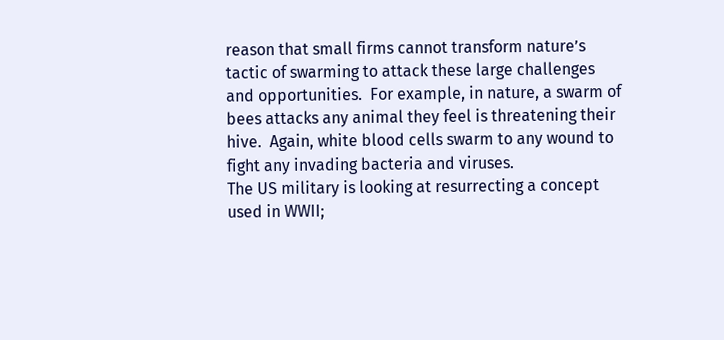reason that small firms cannot transform nature’s tactic of swarming to attack these large challenges and opportunities.  For example, in nature, a swarm of bees attacks any animal they feel is threatening their hive.  Again, white blood cells swarm to any wound to fight any invading bacteria and viruses.
The US military is looking at resurrecting a concept used in WWII;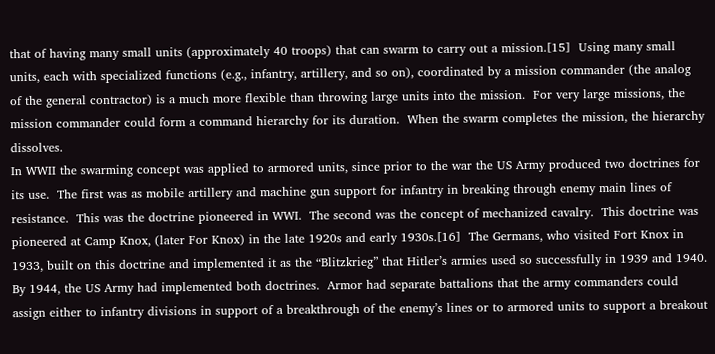that of having many small units (approximately 40 troops) that can swarm to carry out a mission.[15]  Using many small units, each with specialized functions (e.g., infantry, artillery, and so on), coordinated by a mission commander (the analog of the general contractor) is a much more flexible than throwing large units into the mission.  For very large missions, the mission commander could form a command hierarchy for its duration.  When the swarm completes the mission, the hierarchy dissolves.
In WWII the swarming concept was applied to armored units, since prior to the war the US Army produced two doctrines for its use.  The first was as mobile artillery and machine gun support for infantry in breaking through enemy main lines of resistance.  This was the doctrine pioneered in WWI.  The second was the concept of mechanized cavalry.  This doctrine was pioneered at Camp Knox, (later For Knox) in the late 1920s and early 1930s.[16]  The Germans, who visited Fort Knox in 1933, built on this doctrine and implemented it as the “Blitzkrieg” that Hitler’s armies used so successfully in 1939 and 1940.
By 1944, the US Army had implemented both doctrines.  Armor had separate battalions that the army commanders could assign either to infantry divisions in support of a breakthrough of the enemy’s lines or to armored units to support a breakout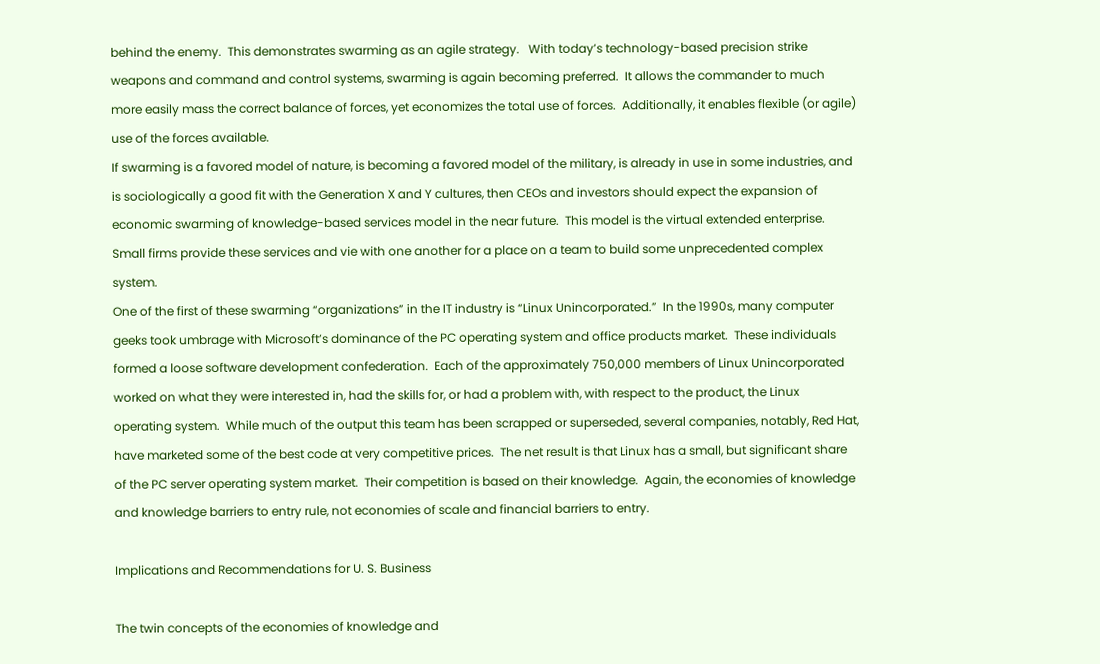behind the enemy.  This demonstrates swarming as an agile strategy.   With today’s technology-based precision strike weapons and command and control systems, swarming is again becoming preferred.  It allows the commander to much more easily mass the correct balance of forces, yet economizes the total use of forces.  Additionally, it enables flexible (or agile) use of the forces available.
If swarming is a favored model of nature, is becoming a favored model of the military, is already in use in some industries, and is sociologically a good fit with the Generation X and Y cultures, then CEOs and investors should expect the expansion of economic swarming of knowledge-based services model in the near future.  This model is the virtual extended enterprise.  Small firms provide these services and vie with one another for a place on a team to build some unprecedented complex system.
One of the first of these swarming “organizations” in the IT industry is “Linux Unincorporated.”  In the 1990s, many computer geeks took umbrage with Microsoft’s dominance of the PC operating system and office products market.  These individuals formed a loose software development confederation.  Each of the approximately 750,000 members of Linux Unincorporated worked on what they were interested in, had the skills for, or had a problem with, with respect to the product, the Linux operating system.  While much of the output this team has been scrapped or superseded, several companies, notably, Red Hat, have marketed some of the best code at very competitive prices.  The net result is that Linux has a small, but significant share of the PC server operating system market.  Their competition is based on their knowledge.  Again, the economies of knowledge and knowledge barriers to entry rule, not economies of scale and financial barriers to entry.

Implications and Recommendations for U. S. Business

The twin concepts of the economies of knowledge and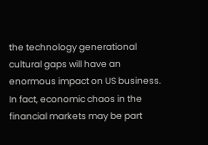the technology generational cultural gaps will have an enormous impact on US business.   In fact, economic chaos in the financial markets may be part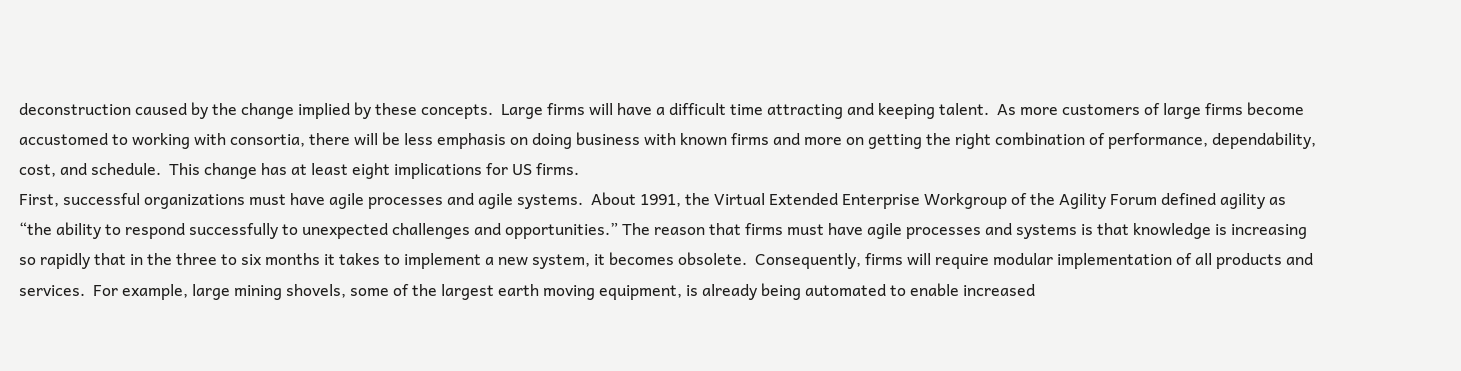deconstruction caused by the change implied by these concepts.  Large firms will have a difficult time attracting and keeping talent.  As more customers of large firms become accustomed to working with consortia, there will be less emphasis on doing business with known firms and more on getting the right combination of performance, dependability, cost, and schedule.  This change has at least eight implications for US firms.
First, successful organizations must have agile processes and agile systems.  About 1991, the Virtual Extended Enterprise Workgroup of the Agility Forum defined agility as “the ability to respond successfully to unexpected challenges and opportunities.” The reason that firms must have agile processes and systems is that knowledge is increasing so rapidly that in the three to six months it takes to implement a new system, it becomes obsolete.  Consequently, firms will require modular implementation of all products and services.  For example, large mining shovels, some of the largest earth moving equipment, is already being automated to enable increased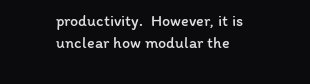productivity.  However, it is unclear how modular the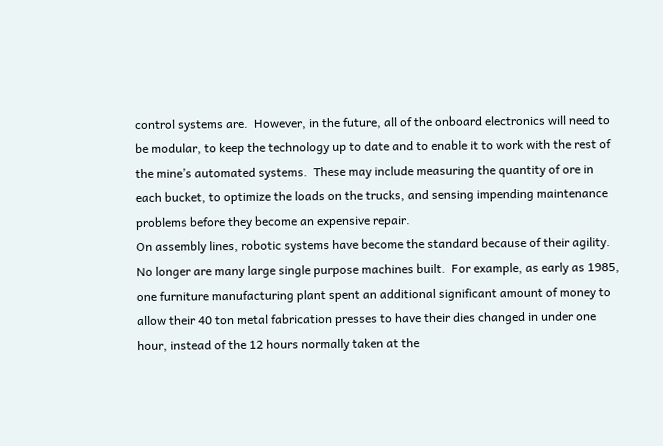control systems are.  However, in the future, all of the onboard electronics will need to be modular, to keep the technology up to date and to enable it to work with the rest of the mine’s automated systems.  These may include measuring the quantity of ore in each bucket, to optimize the loads on the trucks, and sensing impending maintenance problems before they become an expensive repair.
On assembly lines, robotic systems have become the standard because of their agility.  No longer are many large single purpose machines built.  For example, as early as 1985, one furniture manufacturing plant spent an additional significant amount of money to allow their 40 ton metal fabrication presses to have their dies changed in under one hour, instead of the 12 hours normally taken at the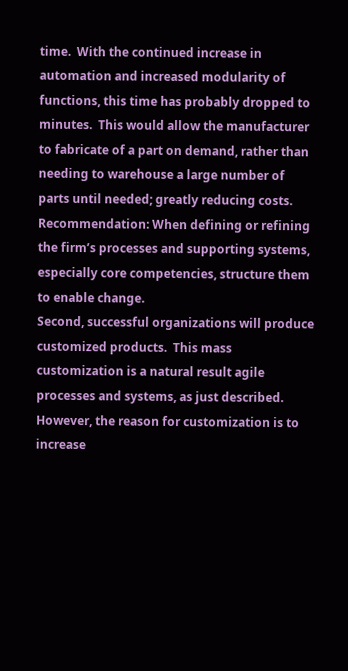time.  With the continued increase in automation and increased modularity of functions, this time has probably dropped to minutes.  This would allow the manufacturer to fabricate of a part on demand, rather than needing to warehouse a large number of parts until needed; greatly reducing costs.
Recommendation: When defining or refining the firm’s processes and supporting systems, especially core competencies, structure them to enable change.
Second, successful organizations will produce customized products.  This mass customization is a natural result agile processes and systems, as just described.  However, the reason for customization is to increase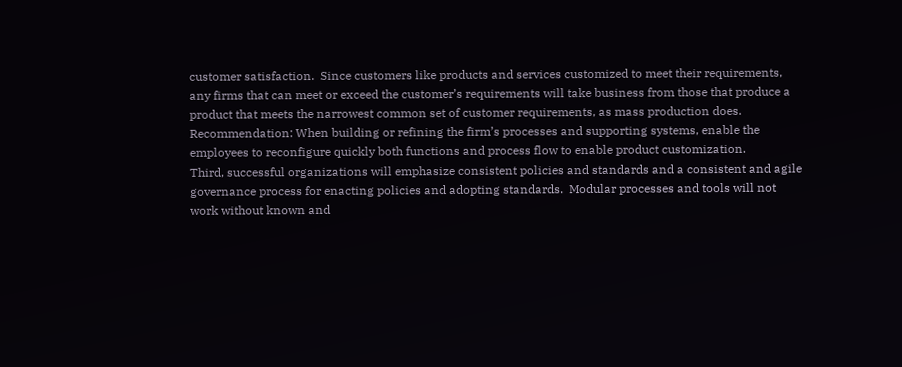customer satisfaction.  Since customers like products and services customized to meet their requirements, any firms that can meet or exceed the customer’s requirements will take business from those that produce a product that meets the narrowest common set of customer requirements, as mass production does.
Recommendation: When building or refining the firm’s processes and supporting systems, enable the employees to reconfigure quickly both functions and process flow to enable product customization.
Third, successful organizations will emphasize consistent policies and standards and a consistent and agile governance process for enacting policies and adopting standards.  Modular processes and tools will not work without known and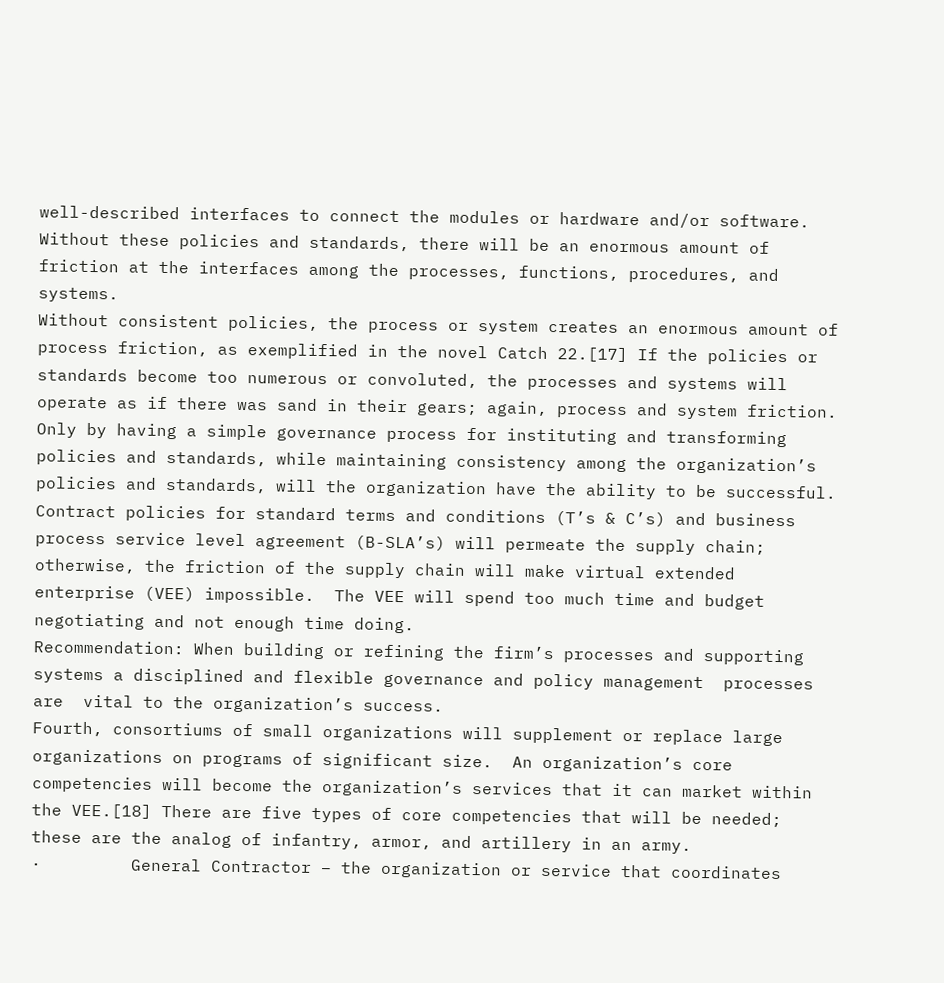well-described interfaces to connect the modules or hardware and/or software.  Without these policies and standards, there will be an enormous amount of friction at the interfaces among the processes, functions, procedures, and systems.
Without consistent policies, the process or system creates an enormous amount of process friction, as exemplified in the novel Catch 22.[17] If the policies or standards become too numerous or convoluted, the processes and systems will operate as if there was sand in their gears; again, process and system friction.  Only by having a simple governance process for instituting and transforming policies and standards, while maintaining consistency among the organization’s policies and standards, will the organization have the ability to be successful.
Contract policies for standard terms and conditions (T’s & C’s) and business process service level agreement (B-SLA’s) will permeate the supply chain; otherwise, the friction of the supply chain will make virtual extended enterprise (VEE) impossible.  The VEE will spend too much time and budget negotiating and not enough time doing.
Recommendation: When building or refining the firm’s processes and supporting systems a disciplined and flexible governance and policy management  processes are  vital to the organization’s success.
Fourth, consortiums of small organizations will supplement or replace large organizations on programs of significant size.  An organization’s core competencies will become the organization’s services that it can market within the VEE.[18] There are five types of core competencies that will be needed; these are the analog of infantry, armor, and artillery in an army.
·         General Contractor – the organization or service that coordinates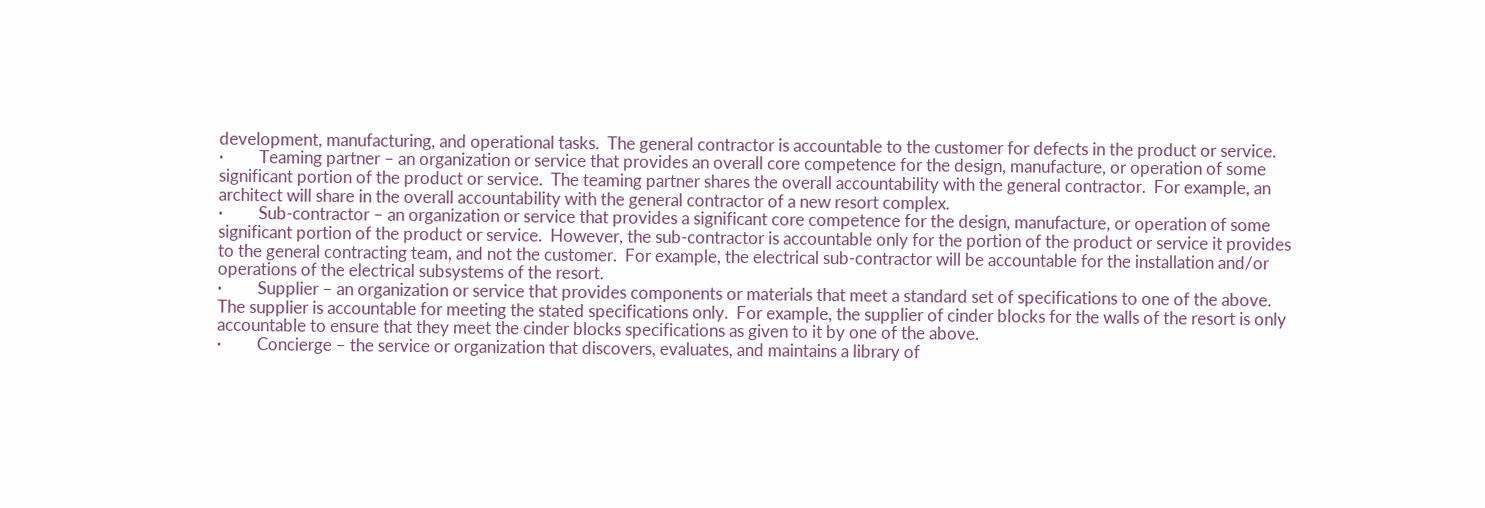development, manufacturing, and operational tasks.  The general contractor is accountable to the customer for defects in the product or service.
·         Teaming partner – an organization or service that provides an overall core competence for the design, manufacture, or operation of some significant portion of the product or service.  The teaming partner shares the overall accountability with the general contractor.  For example, an architect will share in the overall accountability with the general contractor of a new resort complex.
·         Sub-contractor – an organization or service that provides a significant core competence for the design, manufacture, or operation of some significant portion of the product or service.  However, the sub-contractor is accountable only for the portion of the product or service it provides to the general contracting team, and not the customer.  For example, the electrical sub-contractor will be accountable for the installation and/or operations of the electrical subsystems of the resort.
·         Supplier – an organization or service that provides components or materials that meet a standard set of specifications to one of the above.  The supplier is accountable for meeting the stated specifications only.  For example, the supplier of cinder blocks for the walls of the resort is only accountable to ensure that they meet the cinder blocks specifications as given to it by one of the above.
·         Concierge – the service or organization that discovers, evaluates, and maintains a library of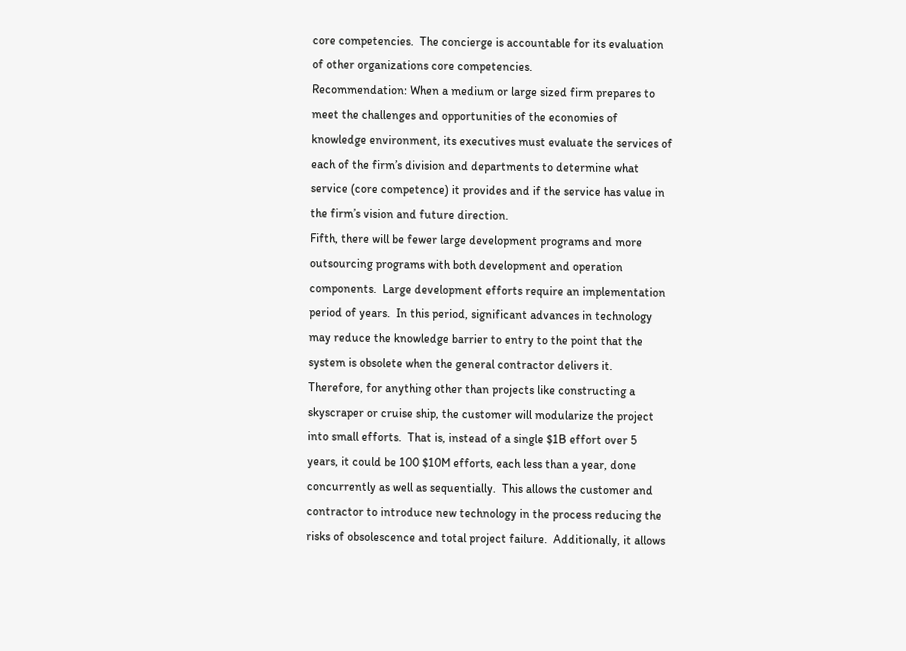core competencies.  The concierge is accountable for its evaluation of other organizations core competencies.
Recommendation: When a medium or large sized firm prepares to meet the challenges and opportunities of the economies of knowledge environment, its executives must evaluate the services of each of the firm’s division and departments to determine what service (core competence) it provides and if the service has value in the firm’s vision and future direction.
Fifth, there will be fewer large development programs and more outsourcing programs with both development and operation components.  Large development efforts require an implementation period of years.  In this period, significant advances in technology may reduce the knowledge barrier to entry to the point that the system is obsolete when the general contractor delivers it.  Therefore, for anything other than projects like constructing a skyscraper or cruise ship, the customer will modularize the project into small efforts.  That is, instead of a single $1B effort over 5 years, it could be 100 $10M efforts, each less than a year, done concurrently as well as sequentially.  This allows the customer and contractor to introduce new technology in the process reducing the risks of obsolescence and total project failure.  Additionally, it allows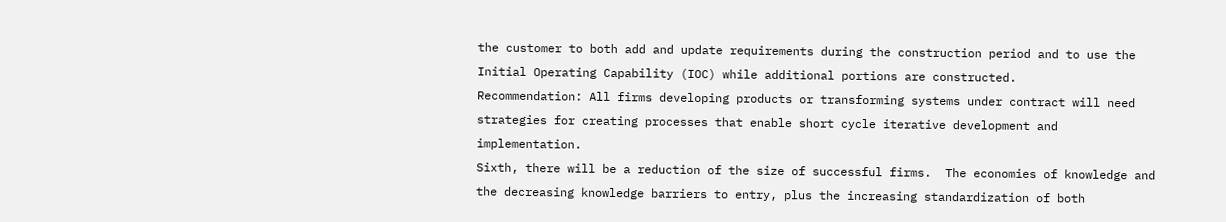the customer to both add and update requirements during the construction period and to use the Initial Operating Capability (IOC) while additional portions are constructed.
Recommendation: All firms developing products or transforming systems under contract will need strategies for creating processes that enable short cycle iterative development and implementation.
Sixth, there will be a reduction of the size of successful firms.  The economies of knowledge and the decreasing knowledge barriers to entry, plus the increasing standardization of both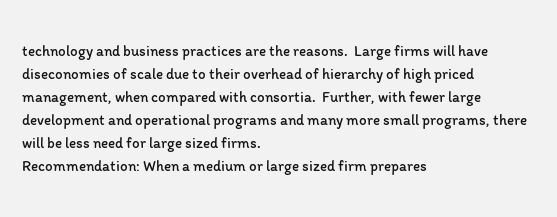technology and business practices are the reasons.  Large firms will have diseconomies of scale due to their overhead of hierarchy of high priced management, when compared with consortia.  Further, with fewer large development and operational programs and many more small programs, there will be less need for large sized firms.
Recommendation: When a medium or large sized firm prepares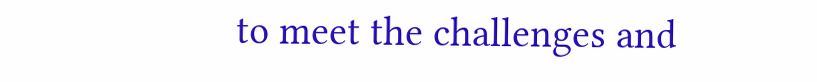to meet the challenges and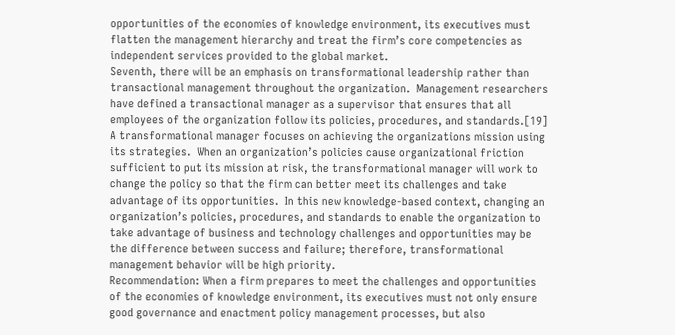opportunities of the economies of knowledge environment, its executives must flatten the management hierarchy and treat the firm’s core competencies as independent services provided to the global market.
Seventh, there will be an emphasis on transformational leadership rather than transactional management throughout the organization.  Management researchers have defined a transactional manager as a supervisor that ensures that all employees of the organization follow its policies, procedures, and standards.[19] A transformational manager focuses on achieving the organizations mission using its strategies.  When an organization’s policies cause organizational friction sufficient to put its mission at risk, the transformational manager will work to change the policy so that the firm can better meet its challenges and take advantage of its opportunities.  In this new knowledge-based context, changing an organization’s policies, procedures, and standards to enable the organization to take advantage of business and technology challenges and opportunities may be the difference between success and failure; therefore, transformational management behavior will be high priority.
Recommendation: When a firm prepares to meet the challenges and opportunities of the economies of knowledge environment, its executives must not only ensure good governance and enactment policy management processes, but also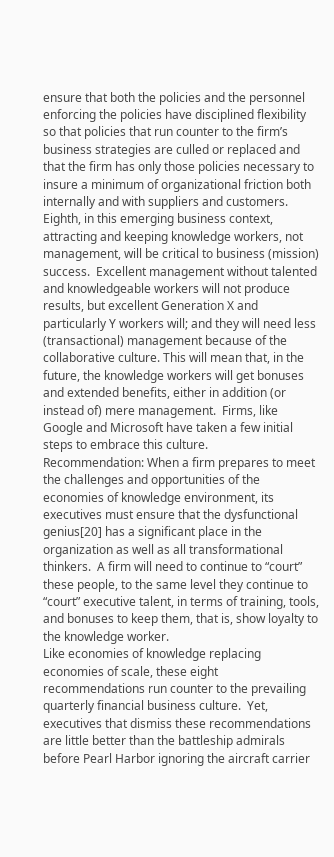ensure that both the policies and the personnel enforcing the policies have disciplined flexibility so that policies that run counter to the firm’s business strategies are culled or replaced and that the firm has only those policies necessary to insure a minimum of organizational friction both internally and with suppliers and customers.
Eighth, in this emerging business context, attracting and keeping knowledge workers, not management, will be critical to business (mission) success.  Excellent management without talented and knowledgeable workers will not produce results, but excellent Generation X and particularly Y workers will; and they will need less (transactional) management because of the collaborative culture. This will mean that, in the future, the knowledge workers will get bonuses and extended benefits, either in addition (or instead of) mere management.  Firms, like Google and Microsoft have taken a few initial steps to embrace this culture.
Recommendation: When a firm prepares to meet the challenges and opportunities of the economies of knowledge environment, its executives must ensure that the dysfunctional genius[20] has a significant place in the organization as well as all transformational thinkers.  A firm will need to continue to “court” these people, to the same level they continue to “court” executive talent, in terms of training, tools, and bonuses to keep them, that is, show loyalty to the knowledge worker.
Like economies of knowledge replacing economies of scale, these eight recommendations run counter to the prevailing quarterly financial business culture.  Yet, executives that dismiss these recommendations are little better than the battleship admirals before Pearl Harbor ignoring the aircraft carrier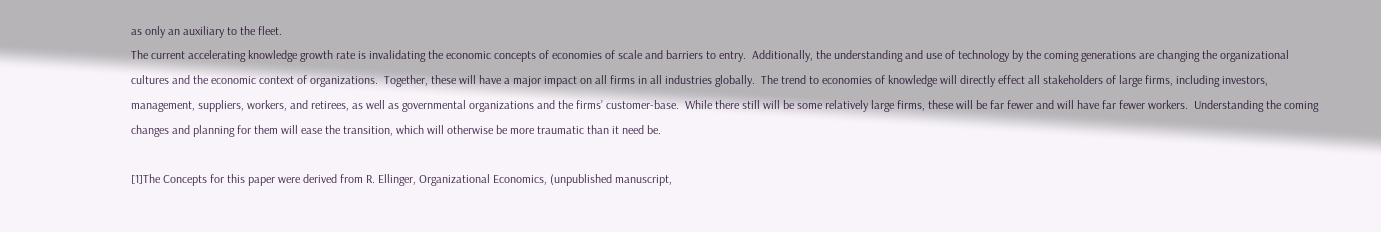as only an auxiliary to the fleet.
The current accelerating knowledge growth rate is invalidating the economic concepts of economies of scale and barriers to entry.  Additionally, the understanding and use of technology by the coming generations are changing the organizational cultures and the economic context of organizations.  Together, these will have a major impact on all firms in all industries globally.  The trend to economies of knowledge will directly effect all stakeholders of large firms, including investors, management, suppliers, workers, and retirees, as well as governmental organizations and the firms’ customer-base.  While there still will be some relatively large firms, these will be far fewer and will have far fewer workers.  Understanding the coming changes and planning for them will ease the transition, which will otherwise be more traumatic than it need be.

[1]The Concepts for this paper were derived from R. Ellinger, Organizational Economics, (unpublished manuscript,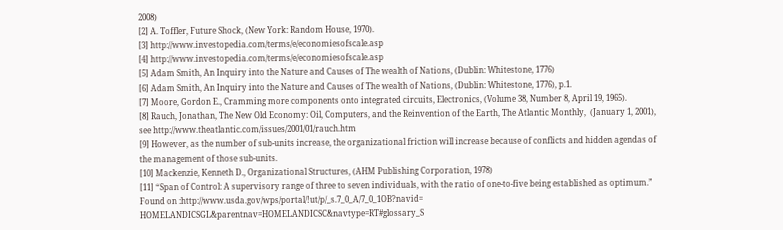2008)
[2] A. Toffler, Future Shock, (New York: Random House, 1970).
[3] http://www.investopedia.com/terms/e/economiesofscale.asp
[4] http://www.investopedia.com/terms/e/economiesofscale.asp
[5] Adam Smith, An Inquiry into the Nature and Causes of The wealth of Nations, (Dublin: Whitestone, 1776)
[6] Adam Smith, An Inquiry into the Nature and Causes of The wealth of Nations, (Dublin: Whitestone, 1776), p.1.
[7] Moore, Gordon E., Cramming more components onto integrated circuits, Electronics, (Volume 38, Number 8, April 19, 1965).
[8] Rauch, Jonathan, The New Old Economy: Oil, Computers, and the Reinvention of the Earth, The Atlantic Monthly,  (January 1, 2001), see http://www.theatlantic.com/issues/2001/01/rauch.htm
[9] However, as the number of sub-units increase, the organizational friction will increase because of conflicts and hidden agendas of the management of those sub-units.
[10] Mackenzie, Kenneth D., Organizational Structures, (AHM Publishing Corporation, 1978)
[11] “Span of Control: A supervisory range of three to seven individuals, with the ratio of one-to-five being established as optimum.” Found on :http://www.usda.gov/wps/portal/!ut/p/_s.7_0_A/7_0_1OB?navid= HOMELANDICSGL&parentnav=HOMELANDICSC&navtype=RT#glossary_S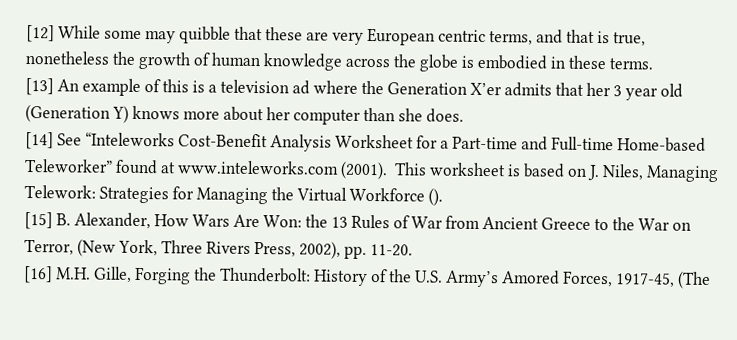[12] While some may quibble that these are very European centric terms, and that is true, nonetheless the growth of human knowledge across the globe is embodied in these terms.
[13] An example of this is a television ad where the Generation X’er admits that her 3 year old (Generation Y) knows more about her computer than she does.
[14] See “Inteleworks Cost-Benefit Analysis Worksheet for a Part-time and Full-time Home-based Teleworker” found at www.inteleworks.com (2001).  This worksheet is based on J. Niles, Managing Telework: Strategies for Managing the Virtual Workforce ().
[15] B. Alexander, How Wars Are Won: the 13 Rules of War from Ancient Greece to the War on Terror, (New York, Three Rivers Press, 2002), pp. 11-20.
[16] M.H. Gille, Forging the Thunderbolt: History of the U.S. Army’s Amored Forces, 1917-45, (The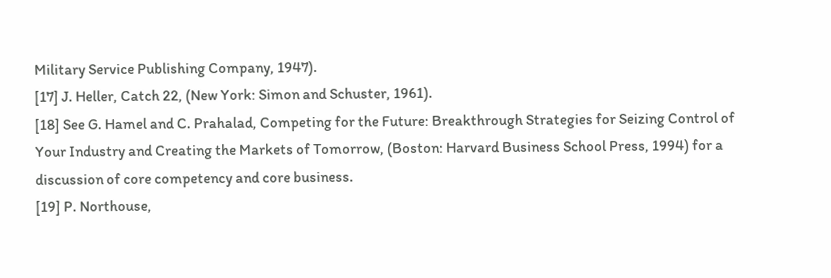Military Service Publishing Company, 1947).
[17] J. Heller, Catch 22, (New York: Simon and Schuster, 1961).
[18] See G. Hamel and C. Prahalad, Competing for the Future: Breakthrough Strategies for Seizing Control of Your Industry and Creating the Markets of Tomorrow, (Boston: Harvard Business School Press, 1994) for a discussion of core competency and core business.
[19] P. Northouse,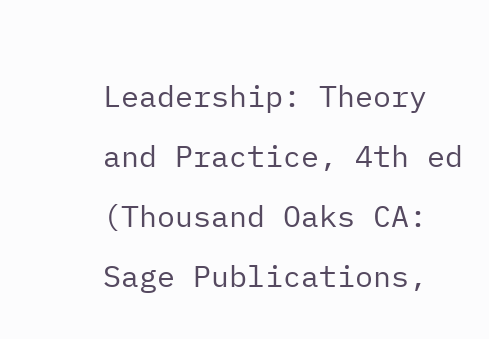Leadership: Theory and Practice, 4th ed (Thousand Oaks CA: Sage Publications,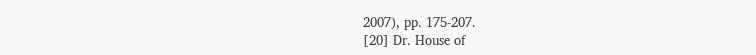2007), pp. 175-207.
[20] Dr. House of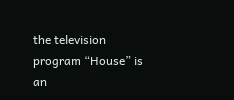the television program “House” is an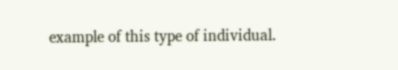example of this type of individual.